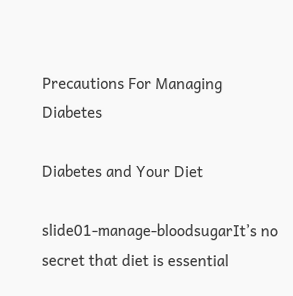Precautions For Managing Diabetes

Diabetes and Your Diet

slide01-manage-bloodsugarIt’s no secret that diet is essential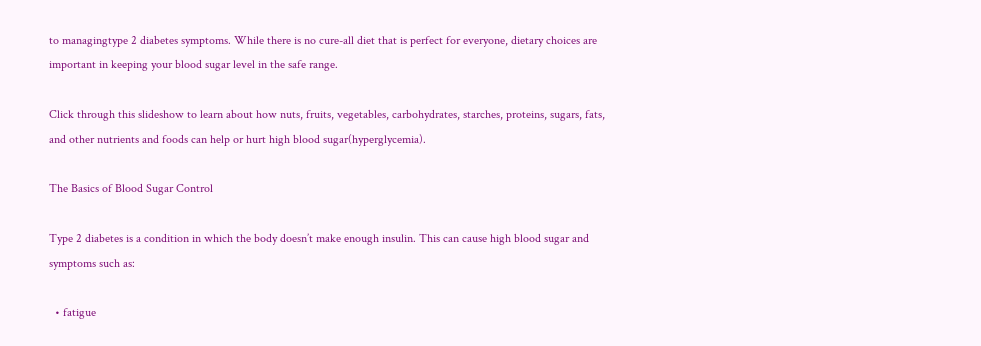to managingtype 2 diabetes symptoms. While there is no cure-all diet that is perfect for everyone, dietary choices are important in keeping your blood sugar level in the safe range.

Click through this slideshow to learn about how nuts, fruits, vegetables, carbohydrates, starches, proteins, sugars, fats, and other nutrients and foods can help or hurt high blood sugar(hyperglycemia).

The Basics of Blood Sugar Control

Type 2 diabetes is a condition in which the body doesn’t make enough insulin. This can cause high blood sugar and symptoms such as:

  • fatigue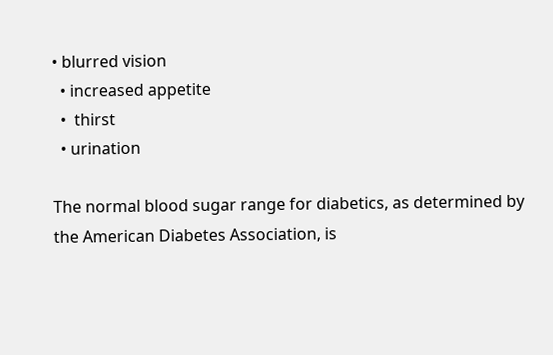• blurred vision
  • increased appetite
  •  thirst
  • urination

The normal blood sugar range for diabetics, as determined by the American Diabetes Association, is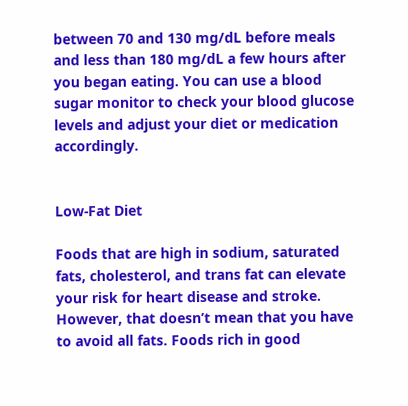between 70 and 130 mg/dL before meals and less than 180 mg/dL a few hours after you began eating. You can use a blood sugar monitor to check your blood glucose levels and adjust your diet or medication accordingly.


Low-Fat Diet

Foods that are high in sodium, saturated fats, cholesterol, and trans fat can elevate your risk for heart disease and stroke. However, that doesn’t mean that you have to avoid all fats. Foods rich in good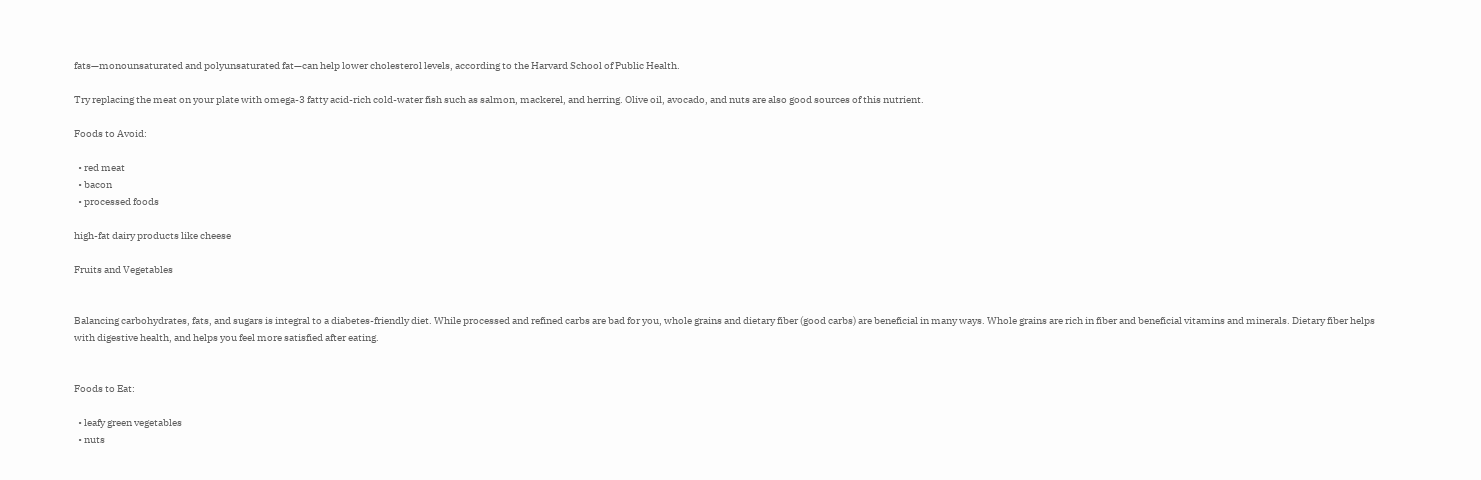fats—monounsaturated and polyunsaturated fat—can help lower cholesterol levels, according to the Harvard School of Public Health.

Try replacing the meat on your plate with omega-3 fatty acid-rich cold-water fish such as salmon, mackerel, and herring. Olive oil, avocado, and nuts are also good sources of this nutrient.

Foods to Avoid:

  • red meat
  • bacon
  • processed foods

high-fat dairy products like cheese

Fruits and Vegetables


Balancing carbohydrates, fats, and sugars is integral to a diabetes-friendly diet. While processed and refined carbs are bad for you, whole grains and dietary fiber (good carbs) are beneficial in many ways. Whole grains are rich in fiber and beneficial vitamins and minerals. Dietary fiber helps with digestive health, and helps you feel more satisfied after eating.


Foods to Eat:

  • leafy green vegetables
  • nuts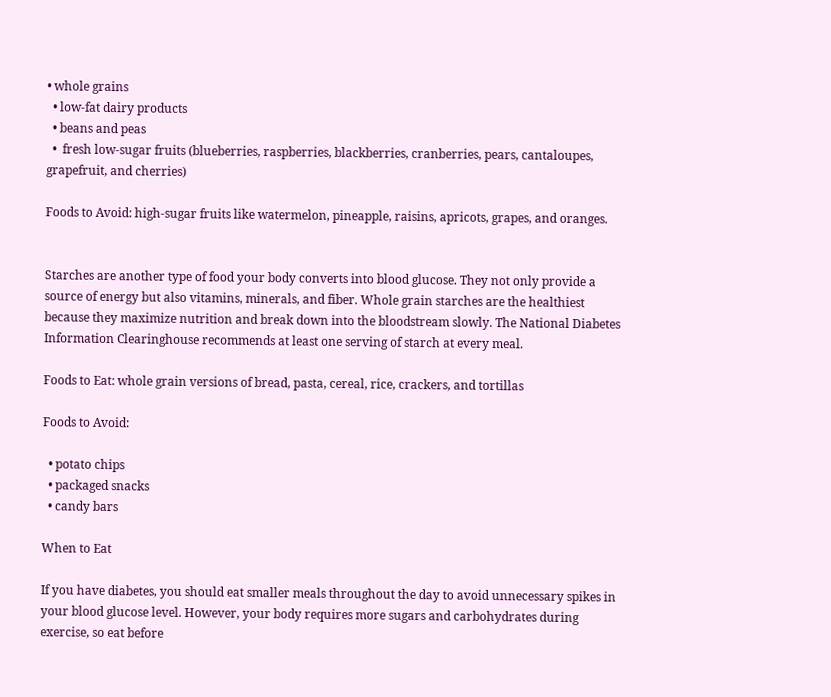• whole grains
  • low-fat dairy products
  • beans and peas
  •  fresh low-sugar fruits (blueberries, raspberries, blackberries, cranberries, pears, cantaloupes, grapefruit, and cherries)

Foods to Avoid: high-sugar fruits like watermelon, pineapple, raisins, apricots, grapes, and oranges.


Starches are another type of food your body converts into blood glucose. They not only provide a source of energy but also vitamins, minerals, and fiber. Whole grain starches are the healthiest because they maximize nutrition and break down into the bloodstream slowly. The National Diabetes Information Clearinghouse recommends at least one serving of starch at every meal.

Foods to Eat: whole grain versions of bread, pasta, cereal, rice, crackers, and tortillas

Foods to Avoid:

  • potato chips
  • packaged snacks
  • candy bars

When to Eat

If you have diabetes, you should eat smaller meals throughout the day to avoid unnecessary spikes in your blood glucose level. However, your body requires more sugars and carbohydrates during exercise, so eat before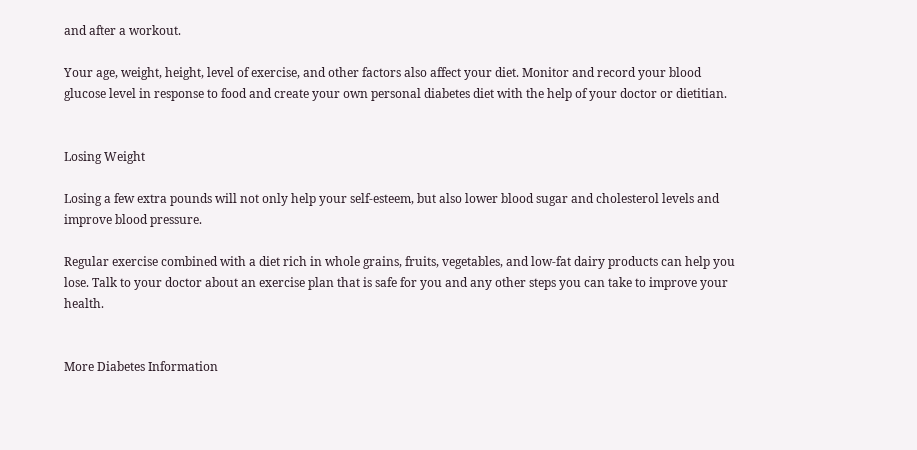and after a workout.

Your age, weight, height, level of exercise, and other factors also affect your diet. Monitor and record your blood glucose level in response to food and create your own personal diabetes diet with the help of your doctor or dietitian.


Losing Weight

Losing a few extra pounds will not only help your self-esteem, but also lower blood sugar and cholesterol levels and improve blood pressure.

Regular exercise combined with a diet rich in whole grains, fruits, vegetables, and low-fat dairy products can help you lose. Talk to your doctor about an exercise plan that is safe for you and any other steps you can take to improve your health.


More Diabetes Information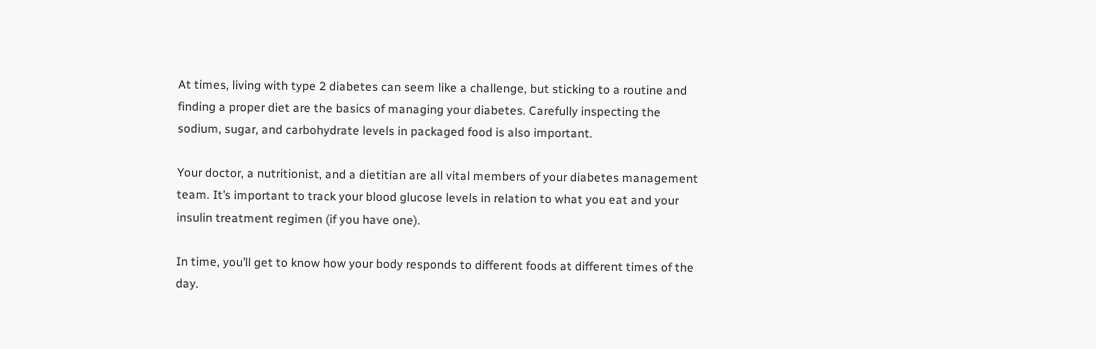At times, living with type 2 diabetes can seem like a challenge, but sticking to a routine and finding a proper diet are the basics of managing your diabetes. Carefully inspecting the sodium, sugar, and carbohydrate levels in packaged food is also important.

Your doctor, a nutritionist, and a dietitian are all vital members of your diabetes management team. It’s important to track your blood glucose levels in relation to what you eat and your insulin treatment regimen (if you have one).

In time, you’ll get to know how your body responds to different foods at different times of the day.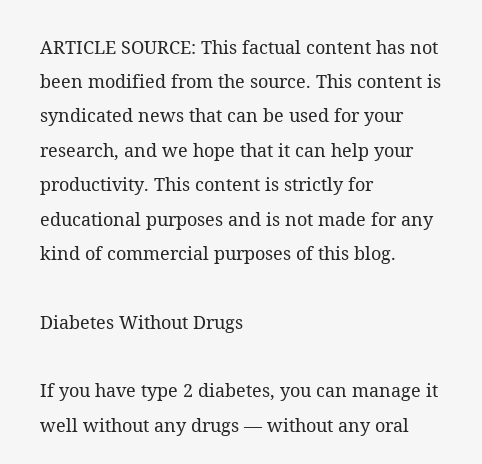ARTICLE SOURCE: This factual content has not been modified from the source. This content is syndicated news that can be used for your research, and we hope that it can help your productivity. This content is strictly for educational purposes and is not made for any kind of commercial purposes of this blog.

Diabetes Without Drugs

If you have type 2 diabetes, you can manage it well without any drugs — without any oral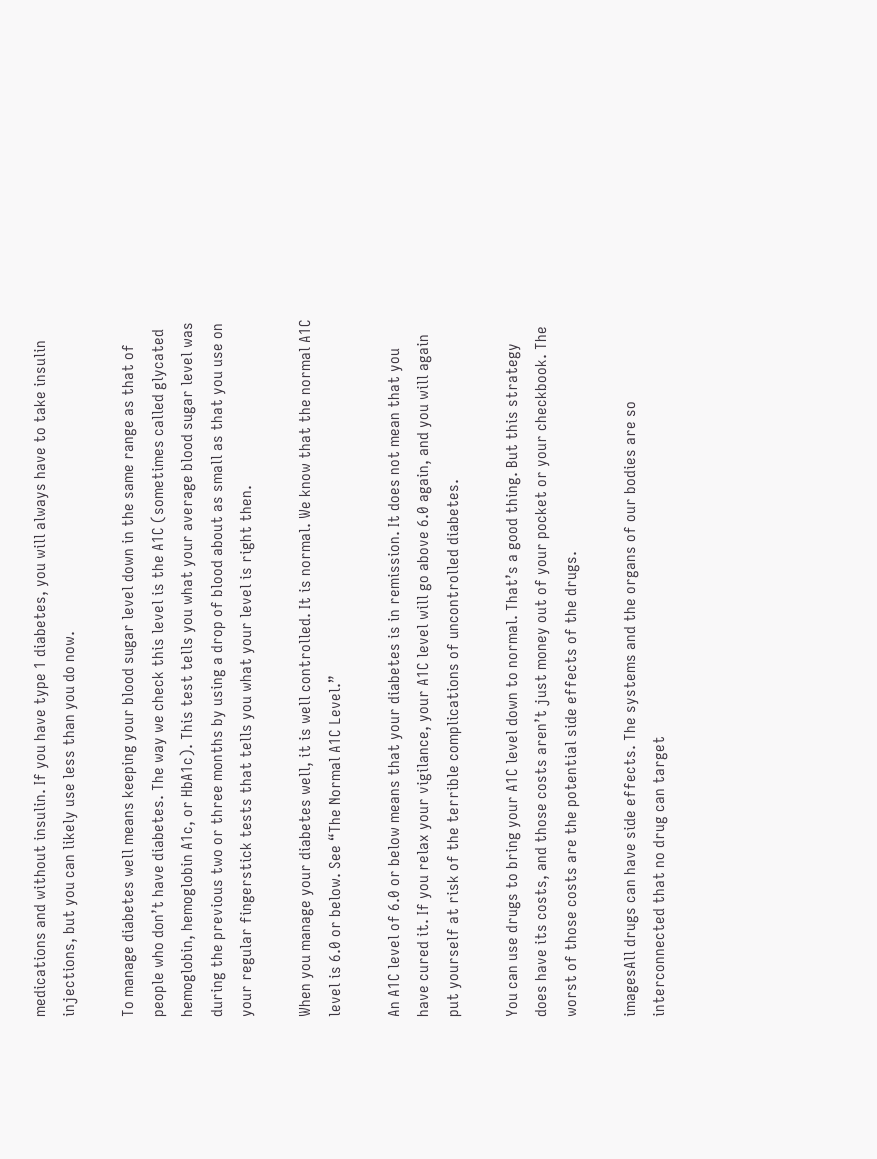medications and without insulin. If you have type 1 diabetes, you will always have to take insulin injections, but you can likely use less than you do now.

To manage diabetes well means keeping your blood sugar level down in the same range as that of people who don’t have diabetes. The way we check this level is the A1C (sometimes called glycated hemoglobin, hemoglobin A1c, or HbA1c). This test tells you what your average blood sugar level was during the previous two or three months by using a drop of blood about as small as that you use on your regular fingerstick tests that tells you what your level is right then.

When you manage your diabetes well, it is well controlled. It is normal. We know that the normal A1C level is 6.0 or below. See “The Normal A1C Level.”

An A1C level of 6.0 or below means that your diabetes is in remission. It does not mean that you have cured it. If you relax your vigilance, your A1C level will go above 6.0 again, and you will again put yourself at risk of the terrible complications of uncontrolled diabetes.

You can use drugs to bring your A1C level down to normal. That’s a good thing. But this strategy does have its costs, and those costs aren’t just money out of your pocket or your checkbook. The worst of those costs are the potential side effects of the drugs.

imagesAll drugs can have side effects. The systems and the organs of our bodies are so interconnected that no drug can target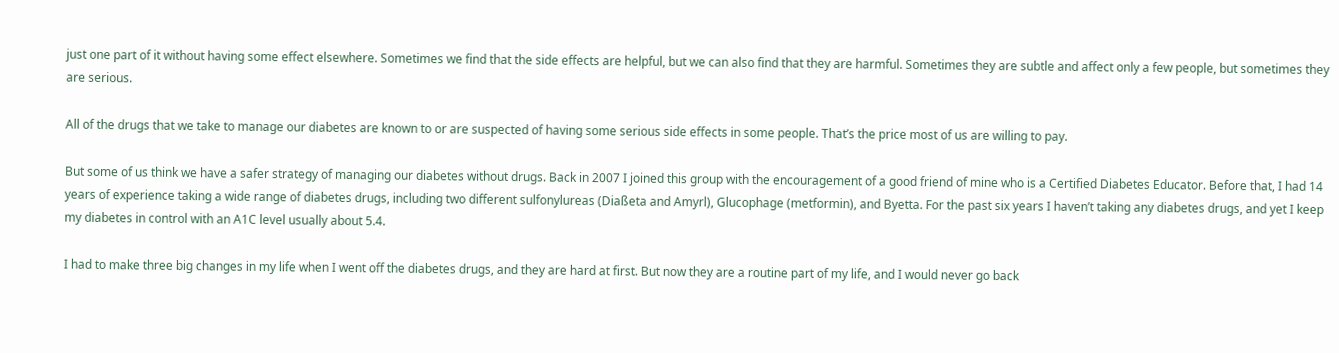just one part of it without having some effect elsewhere. Sometimes we find that the side effects are helpful, but we can also find that they are harmful. Sometimes they are subtle and affect only a few people, but sometimes they are serious.

All of the drugs that we take to manage our diabetes are known to or are suspected of having some serious side effects in some people. That’s the price most of us are willing to pay.

But some of us think we have a safer strategy of managing our diabetes without drugs. Back in 2007 I joined this group with the encouragement of a good friend of mine who is a Certified Diabetes Educator. Before that, I had 14 years of experience taking a wide range of diabetes drugs, including two different sulfonylureas (Diaßeta and Amyrl), Glucophage (metformin), and Byetta. For the past six years I haven’t taking any diabetes drugs, and yet I keep my diabetes in control with an A1C level usually about 5.4.

I had to make three big changes in my life when I went off the diabetes drugs, and they are hard at first. But now they are a routine part of my life, and I would never go back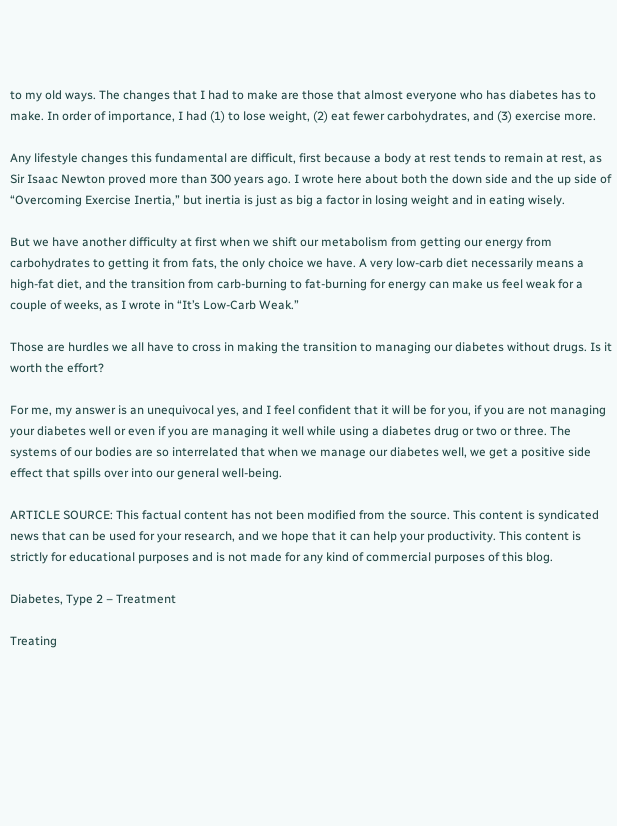to my old ways. The changes that I had to make are those that almost everyone who has diabetes has to make. In order of importance, I had (1) to lose weight, (2) eat fewer carbohydrates, and (3) exercise more.

Any lifestyle changes this fundamental are difficult, first because a body at rest tends to remain at rest, as Sir Isaac Newton proved more than 300 years ago. I wrote here about both the down side and the up side of “Overcoming Exercise Inertia,” but inertia is just as big a factor in losing weight and in eating wisely.

But we have another difficulty at first when we shift our metabolism from getting our energy from carbohydrates to getting it from fats, the only choice we have. A very low-carb diet necessarily means a high-fat diet, and the transition from carb-burning to fat-burning for energy can make us feel weak for a couple of weeks, as I wrote in “It’s Low-Carb Weak.”

Those are hurdles we all have to cross in making the transition to managing our diabetes without drugs. Is it worth the effort?

For me, my answer is an unequivocal yes, and I feel confident that it will be for you, if you are not managing your diabetes well or even if you are managing it well while using a diabetes drug or two or three. The systems of our bodies are so interrelated that when we manage our diabetes well, we get a positive side effect that spills over into our general well-being.

ARTICLE SOURCE: This factual content has not been modified from the source. This content is syndicated news that can be used for your research, and we hope that it can help your productivity. This content is strictly for educational purposes and is not made for any kind of commercial purposes of this blog.

Diabetes, Type 2 – Treatment

Treating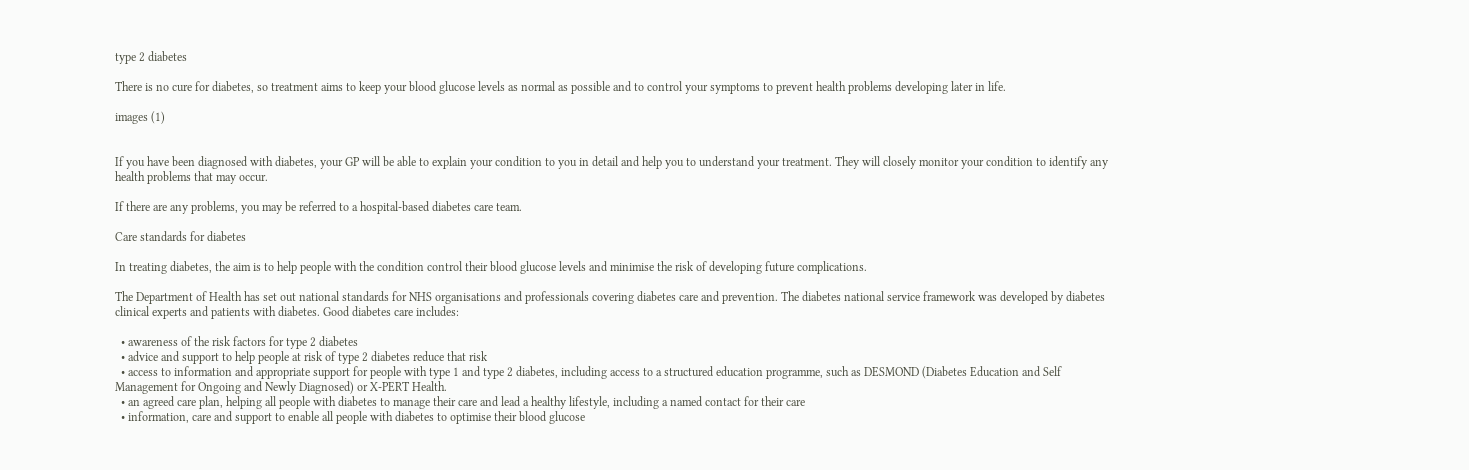type 2 diabetes

There is no cure for diabetes, so treatment aims to keep your blood glucose levels as normal as possible and to control your symptoms to prevent health problems developing later in life.

images (1)


If you have been diagnosed with diabetes, your GP will be able to explain your condition to you in detail and help you to understand your treatment. They will closely monitor your condition to identify any health problems that may occur.

If there are any problems, you may be referred to a hospital-based diabetes care team.

Care standards for diabetes

In treating diabetes, the aim is to help people with the condition control their blood glucose levels and minimise the risk of developing future complications.

The Department of Health has set out national standards for NHS organisations and professionals covering diabetes care and prevention. The diabetes national service framework was developed by diabetes clinical experts and patients with diabetes. Good diabetes care includes:

  • awareness of the risk factors for type 2 diabetes
  • advice and support to help people at risk of type 2 diabetes reduce that risk
  • access to information and appropriate support for people with type 1 and type 2 diabetes, including access to a structured education programme, such as DESMOND (Diabetes Education and Self Management for Ongoing and Newly Diagnosed) or X-PERT Health.
  • an agreed care plan, helping all people with diabetes to manage their care and lead a healthy lifestyle, including a named contact for their care
  • information, care and support to enable all people with diabetes to optimise their blood glucose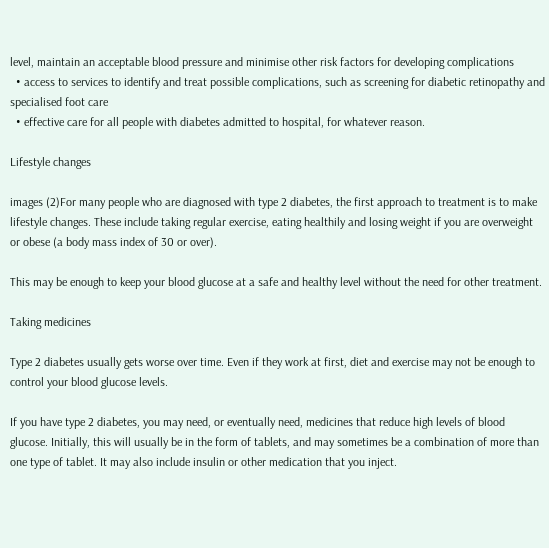level, maintain an acceptable blood pressure and minimise other risk factors for developing complications
  • access to services to identify and treat possible complications, such as screening for diabetic retinopathy and specialised foot care
  • effective care for all people with diabetes admitted to hospital, for whatever reason.

Lifestyle changes

images (2)For many people who are diagnosed with type 2 diabetes, the first approach to treatment is to make lifestyle changes. These include taking regular exercise, eating healthily and losing weight if you are overweight or obese (a body mass index of 30 or over).

This may be enough to keep your blood glucose at a safe and healthy level without the need for other treatment.

Taking medicines

Type 2 diabetes usually gets worse over time. Even if they work at first, diet and exercise may not be enough to control your blood glucose levels.

If you have type 2 diabetes, you may need, or eventually need, medicines that reduce high levels of blood glucose. Initially, this will usually be in the form of tablets, and may sometimes be a combination of more than one type of tablet. It may also include insulin or other medication that you inject.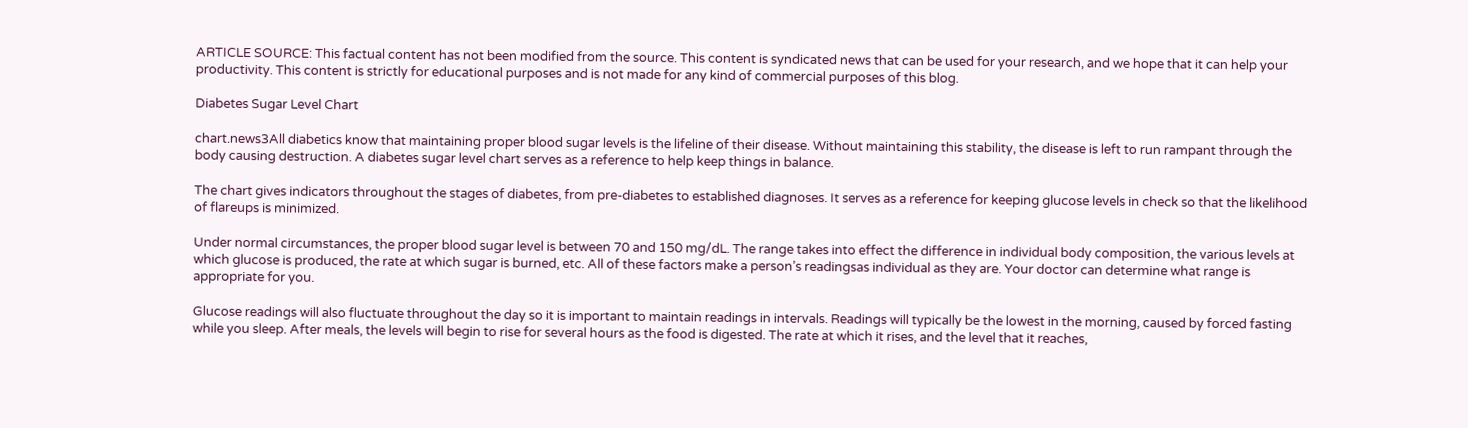ARTICLE SOURCE: This factual content has not been modified from the source. This content is syndicated news that can be used for your research, and we hope that it can help your productivity. This content is strictly for educational purposes and is not made for any kind of commercial purposes of this blog.

Diabetes Sugar Level Chart

chart.news3All diabetics know that maintaining proper blood sugar levels is the lifeline of their disease. Without maintaining this stability, the disease is left to run rampant through the body causing destruction. A diabetes sugar level chart serves as a reference to help keep things in balance.

The chart gives indicators throughout the stages of diabetes, from pre-diabetes to established diagnoses. It serves as a reference for keeping glucose levels in check so that the likelihood of flareups is minimized.

Under normal circumstances, the proper blood sugar level is between 70 and 150 mg/dL. The range takes into effect the difference in individual body composition, the various levels at which glucose is produced, the rate at which sugar is burned, etc. All of these factors make a person’s readingsas individual as they are. Your doctor can determine what range is appropriate for you.

Glucose readings will also fluctuate throughout the day so it is important to maintain readings in intervals. Readings will typically be the lowest in the morning, caused by forced fasting while you sleep. After meals, the levels will begin to rise for several hours as the food is digested. The rate at which it rises, and the level that it reaches,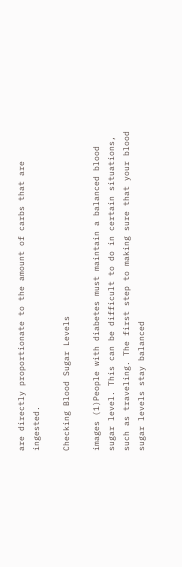are directly proportionate to the amount of carbs that are ingested.

Checking Blood Sugar Levels

images (1)People with diabetes must maintain a balanced blood sugar level. This can be difficult to do in certain situations, such as traveling. The first step to making sure that your blood sugar levels stay balanced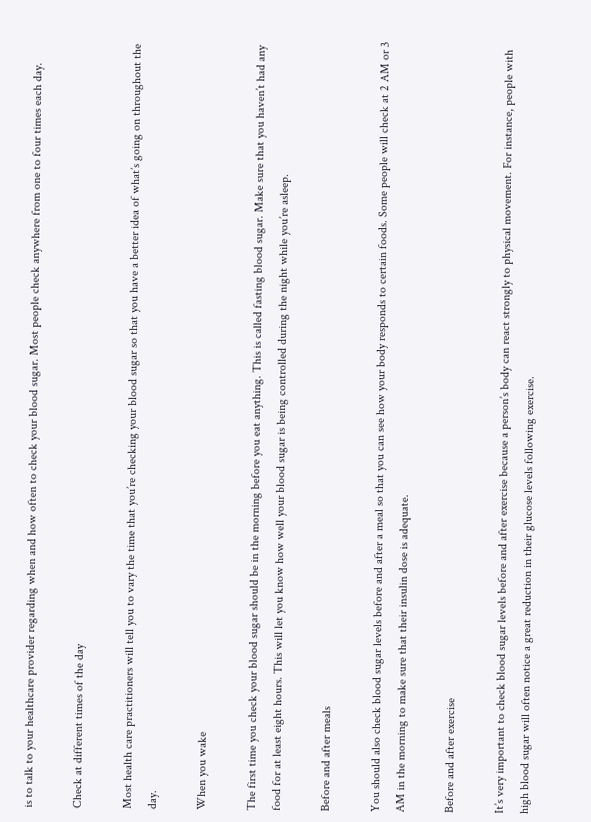is to talk to your healthcare provider regarding when and how often to check your blood sugar. Most people check anywhere from one to four times each day.

Check at different times of the day

Most health care practitioners will tell you to vary the time that you’re checking your blood sugar so that you have a better idea of what’s going on throughout the day.

When you wake

The first time you check your blood sugar should be in the morning before you eat anything. This is called fasting blood sugar. Make sure that you haven’t had any food for at least eight hours. This will let you know how well your blood sugar is being controlled during the night while you’re asleep.

Before and after meals

You should also check blood sugar levels before and after a meal so that you can see how your body responds to certain foods. Some people will check at 2 AM or 3 AM in the morning to make sure that their insulin dose is adequate.

Before and after exercise

It’s very important to check blood sugar levels before and after exercise because a person’s body can react strongly to physical movement. For instance, people with high blood sugar will often notice a great reduction in their glucose levels following exercise.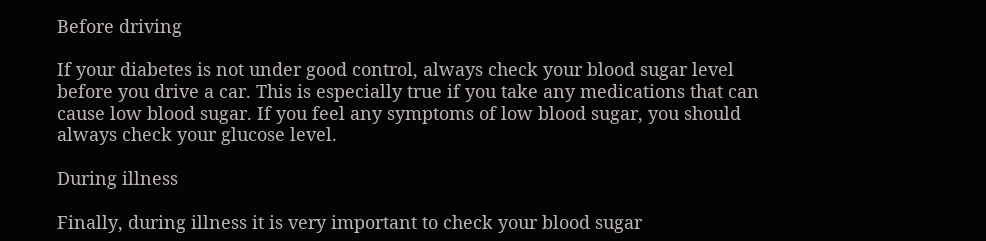Before driving

If your diabetes is not under good control, always check your blood sugar level before you drive a car. This is especially true if you take any medications that can cause low blood sugar. If you feel any symptoms of low blood sugar, you should always check your glucose level.

During illness

Finally, during illness it is very important to check your blood sugar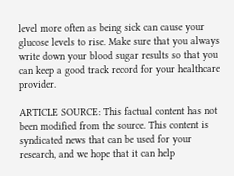level more often as being sick can cause your glucose levels to rise. Make sure that you always write down your blood sugar results so that you can keep a good track record for your healthcare provider.

ARTICLE SOURCE: This factual content has not been modified from the source. This content is syndicated news that can be used for your research, and we hope that it can help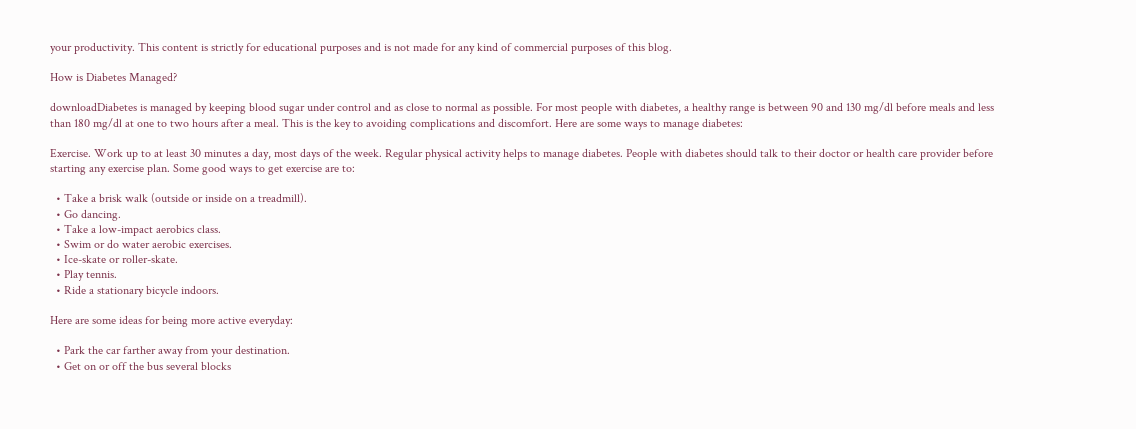your productivity. This content is strictly for educational purposes and is not made for any kind of commercial purposes of this blog.

How is Diabetes Managed?

downloadDiabetes is managed by keeping blood sugar under control and as close to normal as possible. For most people with diabetes, a healthy range is between 90 and 130 mg/dl before meals and less than 180 mg/dl at one to two hours after a meal. This is the key to avoiding complications and discomfort. Here are some ways to manage diabetes:

Exercise. Work up to at least 30 minutes a day, most days of the week. Regular physical activity helps to manage diabetes. People with diabetes should talk to their doctor or health care provider before starting any exercise plan. Some good ways to get exercise are to:

  • Take a brisk walk (outside or inside on a treadmill).
  • Go dancing.
  • Take a low-impact aerobics class.
  • Swim or do water aerobic exercises.
  • Ice-skate or roller-skate.
  • Play tennis.
  • Ride a stationary bicycle indoors.

Here are some ideas for being more active everyday:

  • Park the car farther away from your destination.
  • Get on or off the bus several blocks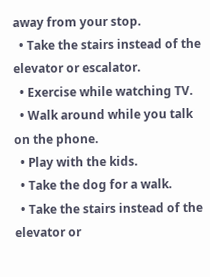away from your stop.
  • Take the stairs instead of the elevator or escalator.
  • Exercise while watching TV.
  • Walk around while you talk on the phone.
  • Play with the kids.
  • Take the dog for a walk.
  • Take the stairs instead of the elevator or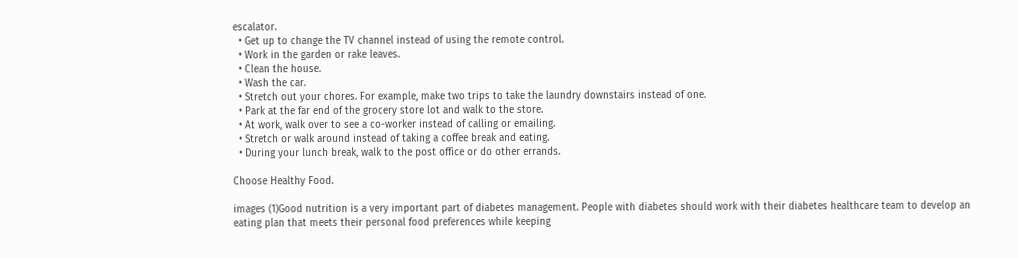escalator.
  • Get up to change the TV channel instead of using the remote control.
  • Work in the garden or rake leaves.
  • Clean the house.
  • Wash the car.
  • Stretch out your chores. For example, make two trips to take the laundry downstairs instead of one.
  • Park at the far end of the grocery store lot and walk to the store.
  • At work, walk over to see a co-worker instead of calling or emailing.
  • Stretch or walk around instead of taking a coffee break and eating.
  • During your lunch break, walk to the post office or do other errands.

Choose Healthy Food.

images (1)Good nutrition is a very important part of diabetes management. People with diabetes should work with their diabetes healthcare team to develop an eating plan that meets their personal food preferences while keeping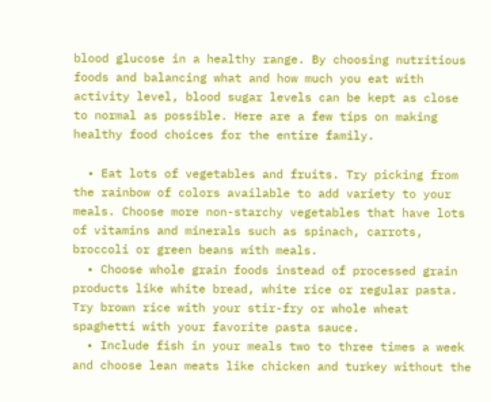blood glucose in a healthy range. By choosing nutritious foods and balancing what and how much you eat with activity level, blood sugar levels can be kept as close to normal as possible. Here are a few tips on making healthy food choices for the entire family.

  • Eat lots of vegetables and fruits. Try picking from the rainbow of colors available to add variety to your meals. Choose more non-starchy vegetables that have lots of vitamins and minerals such as spinach, carrots, broccoli or green beans with meals.
  • Choose whole grain foods instead of processed grain products like white bread, white rice or regular pasta. Try brown rice with your stir-fry or whole wheat spaghetti with your favorite pasta sauce.
  • Include fish in your meals two to three times a week and choose lean meats like chicken and turkey without the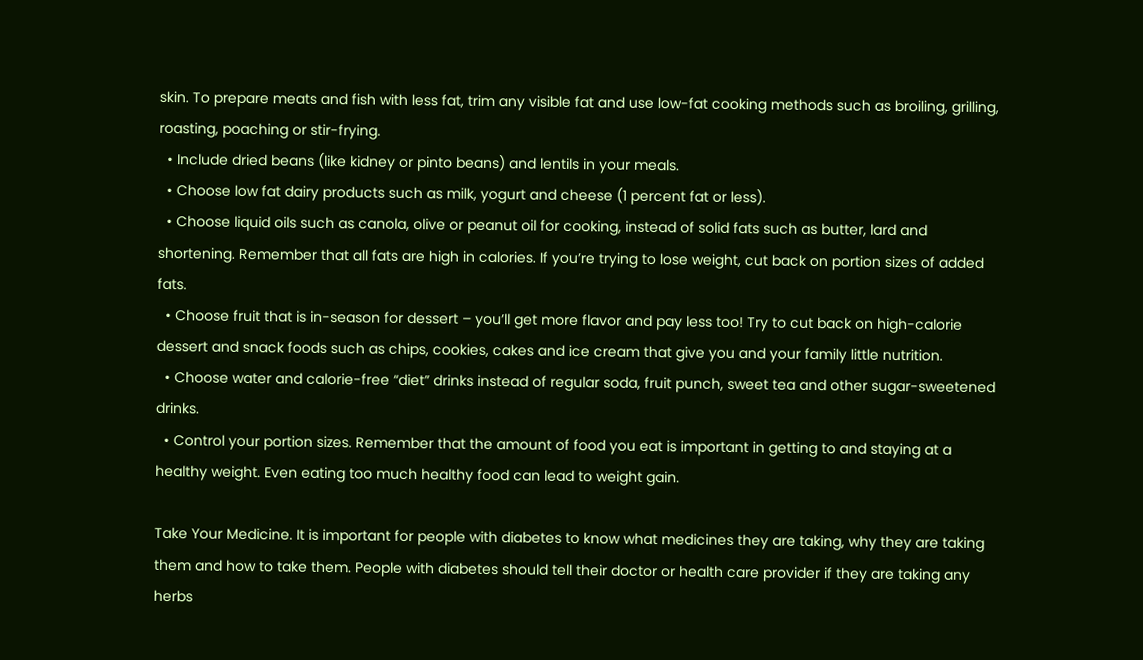skin. To prepare meats and fish with less fat, trim any visible fat and use low-fat cooking methods such as broiling, grilling, roasting, poaching or stir-frying.
  • Include dried beans (like kidney or pinto beans) and lentils in your meals.
  • Choose low fat dairy products such as milk, yogurt and cheese (1 percent fat or less).
  • Choose liquid oils such as canola, olive or peanut oil for cooking, instead of solid fats such as butter, lard and shortening. Remember that all fats are high in calories. If you’re trying to lose weight, cut back on portion sizes of added fats.
  • Choose fruit that is in-season for dessert – you’ll get more flavor and pay less too! Try to cut back on high-calorie dessert and snack foods such as chips, cookies, cakes and ice cream that give you and your family little nutrition.
  • Choose water and calorie-free “diet” drinks instead of regular soda, fruit punch, sweet tea and other sugar-sweetened drinks.
  • Control your portion sizes. Remember that the amount of food you eat is important in getting to and staying at a healthy weight. Even eating too much healthy food can lead to weight gain.

Take Your Medicine. It is important for people with diabetes to know what medicines they are taking, why they are taking them and how to take them. People with diabetes should tell their doctor or health care provider if they are taking any herbs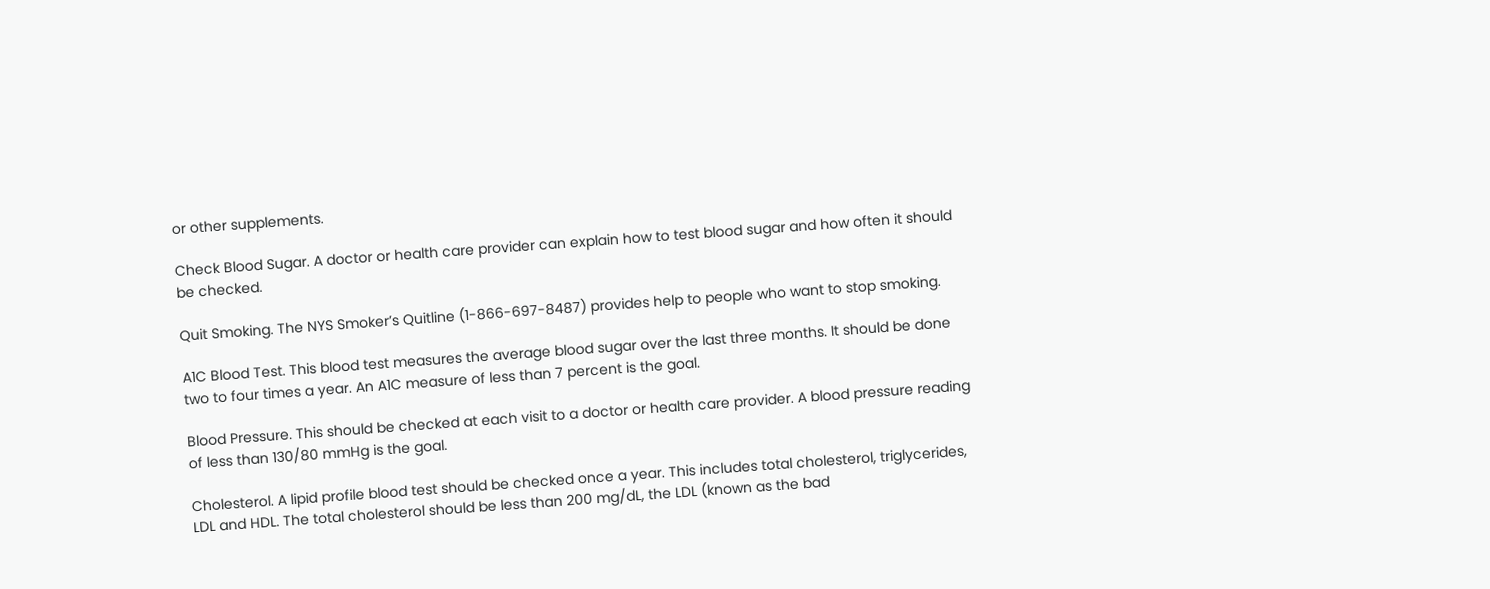or other supplements.

Check Blood Sugar. A doctor or health care provider can explain how to test blood sugar and how often it should be checked.

Quit Smoking. The NYS Smoker’s Quitline (1-866-697-8487) provides help to people who want to stop smoking.

A1C Blood Test. This blood test measures the average blood sugar over the last three months. It should be done two to four times a year. An A1C measure of less than 7 percent is the goal.

Blood Pressure. This should be checked at each visit to a doctor or health care provider. A blood pressure reading of less than 130/80 mmHg is the goal.

Cholesterol. A lipid profile blood test should be checked once a year. This includes total cholesterol, triglycerides, LDL and HDL. The total cholesterol should be less than 200 mg/dL, the LDL (known as the bad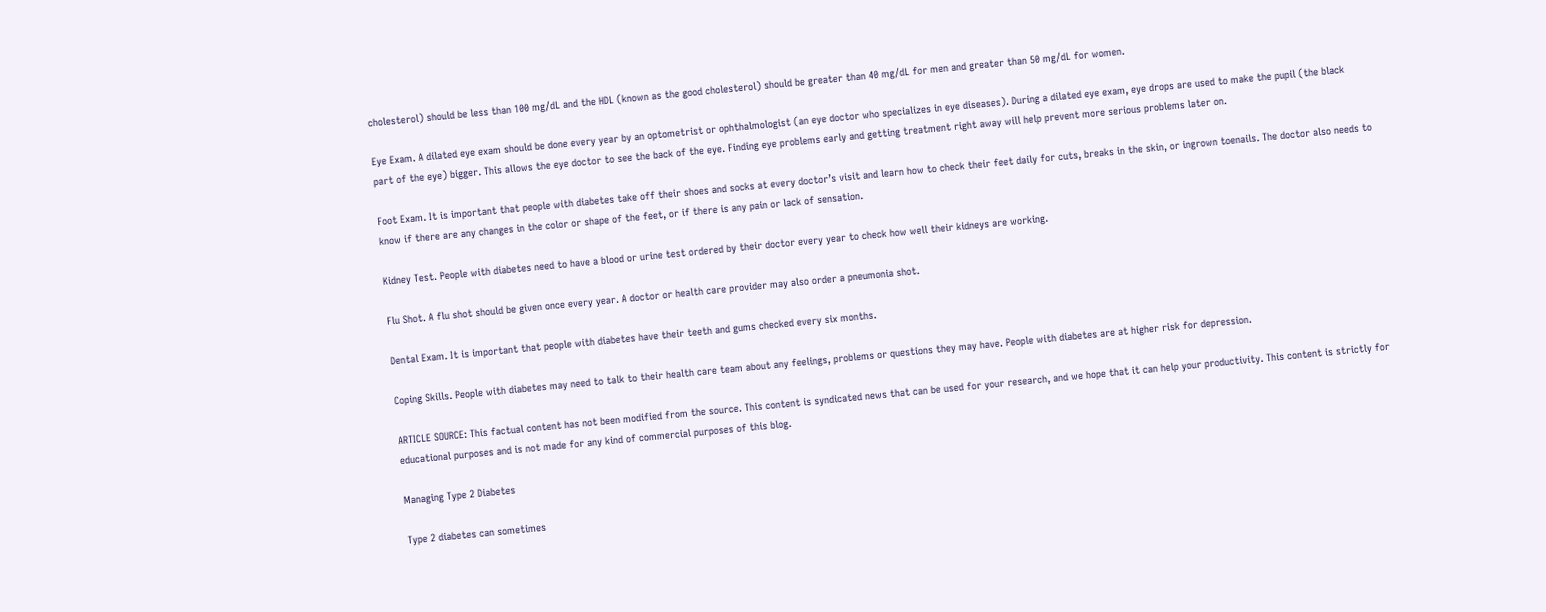cholesterol) should be less than 100 mg/dL and the HDL (known as the good cholesterol) should be greater than 40 mg/dL for men and greater than 50 mg/dL for women.

Eye Exam. A dilated eye exam should be done every year by an optometrist or ophthalmologist (an eye doctor who specializes in eye diseases). During a dilated eye exam, eye drops are used to make the pupil (the black part of the eye) bigger. This allows the eye doctor to see the back of the eye. Finding eye problems early and getting treatment right away will help prevent more serious problems later on.

Foot Exam. It is important that people with diabetes take off their shoes and socks at every doctor’s visit and learn how to check their feet daily for cuts, breaks in the skin, or ingrown toenails. The doctor also needs to know if there are any changes in the color or shape of the feet, or if there is any pain or lack of sensation.

Kidney Test. People with diabetes need to have a blood or urine test ordered by their doctor every year to check how well their kidneys are working.

Flu Shot. A flu shot should be given once every year. A doctor or health care provider may also order a pneumonia shot.

Dental Exam. It is important that people with diabetes have their teeth and gums checked every six months.

Coping Skills. People with diabetes may need to talk to their health care team about any feelings, problems or questions they may have. People with diabetes are at higher risk for depression.

ARTICLE SOURCE: This factual content has not been modified from the source. This content is syndicated news that can be used for your research, and we hope that it can help your productivity. This content is strictly for educational purposes and is not made for any kind of commercial purposes of this blog.

Managing Type 2 Diabetes

Type 2 diabetes can sometimes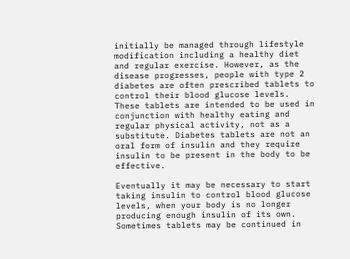initially be managed through lifestyle modification including a healthy diet and regular exercise. However, as the disease progresses, people with type 2 diabetes are often prescribed tablets to control their blood glucose levels. These tablets are intended to be used in conjunction with healthy eating and regular physical activity, not as a substitute. Diabetes tablets are not an oral form of insulin and they require insulin to be present in the body to be effective.

Eventually it may be necessary to start taking insulin to control blood glucose levels, when your body is no longer producing enough insulin of its own. Sometimes tablets may be continued in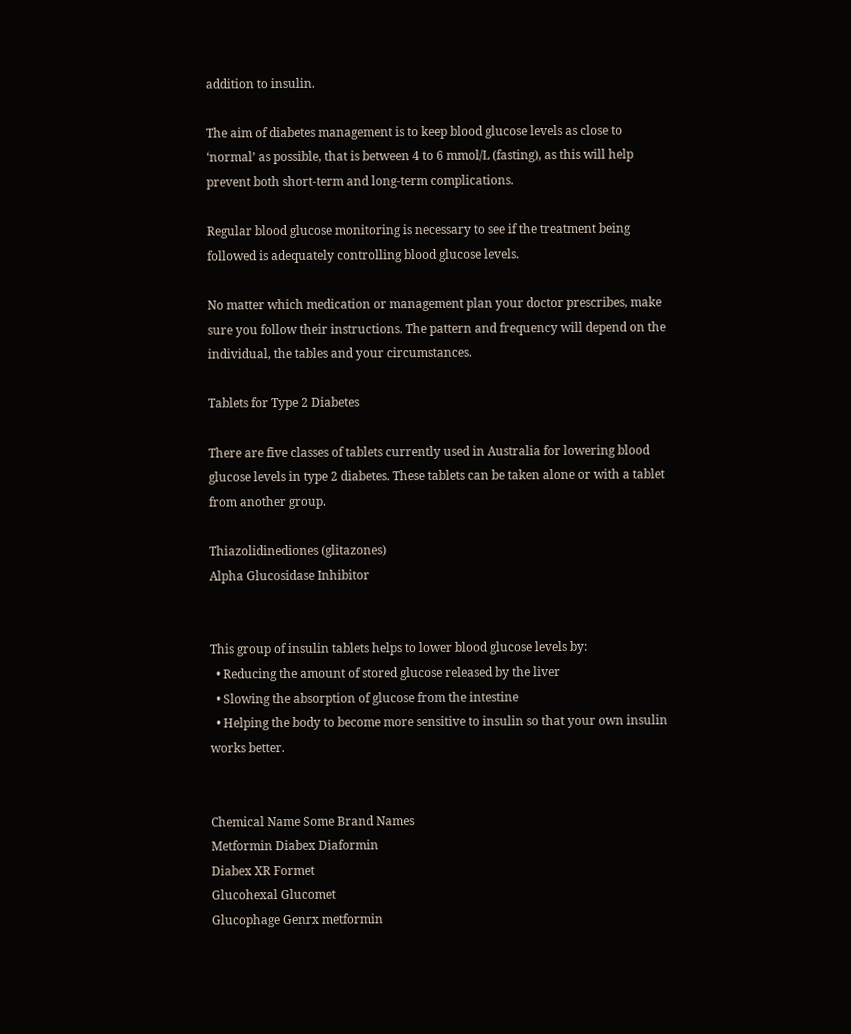addition to insulin.

The aim of diabetes management is to keep blood glucose levels as close to ‘normal’ as possible, that is between 4 to 6 mmol/L (fasting), as this will help prevent both short-term and long-term complications.

Regular blood glucose monitoring is necessary to see if the treatment being followed is adequately controlling blood glucose levels.

No matter which medication or management plan your doctor prescribes, make sure you follow their instructions. The pattern and frequency will depend on the individual, the tables and your circumstances.

Tablets for Type 2 Diabetes

There are five classes of tablets currently used in Australia for lowering blood glucose levels in type 2 diabetes. These tablets can be taken alone or with a tablet from another group.

Thiazolidinediones (glitazones)
Alpha Glucosidase Inhibitor


This group of insulin tablets helps to lower blood glucose levels by:
  • Reducing the amount of stored glucose released by the liver
  • Slowing the absorption of glucose from the intestine
  • Helping the body to become more sensitive to insulin so that your own insulin works better.


Chemical Name Some Brand Names
Metformin Diabex Diaformin
Diabex XR Formet
Glucohexal Glucomet
Glucophage Genrx metformin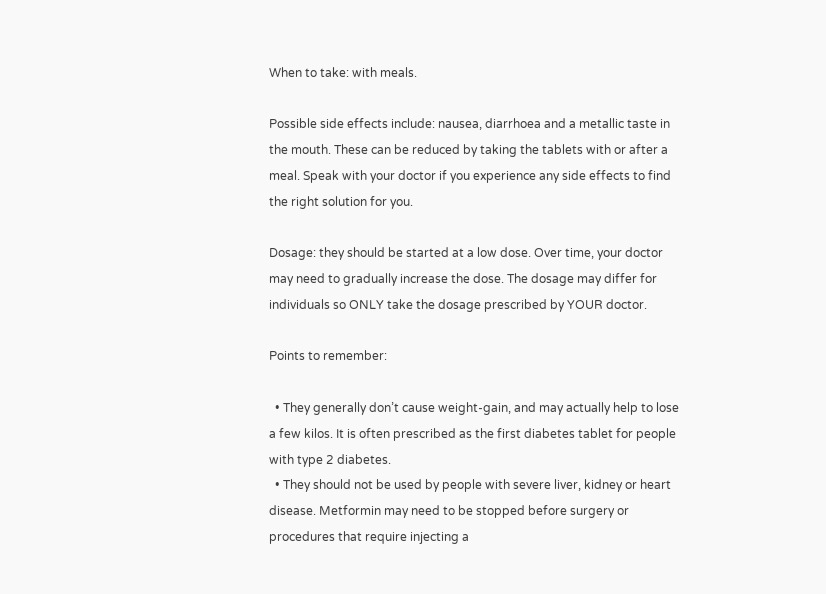When to take: with meals.

Possible side effects include: nausea, diarrhoea and a metallic taste in the mouth. These can be reduced by taking the tablets with or after a meal. Speak with your doctor if you experience any side effects to find the right solution for you.

Dosage: they should be started at a low dose. Over time, your doctor may need to gradually increase the dose. The dosage may differ for individuals so ONLY take the dosage prescribed by YOUR doctor.

Points to remember:

  • They generally don’t cause weight-gain, and may actually help to lose a few kilos. It is often prescribed as the first diabetes tablet for people with type 2 diabetes.
  • They should not be used by people with severe liver, kidney or heart disease. Metformin may need to be stopped before surgery or procedures that require injecting a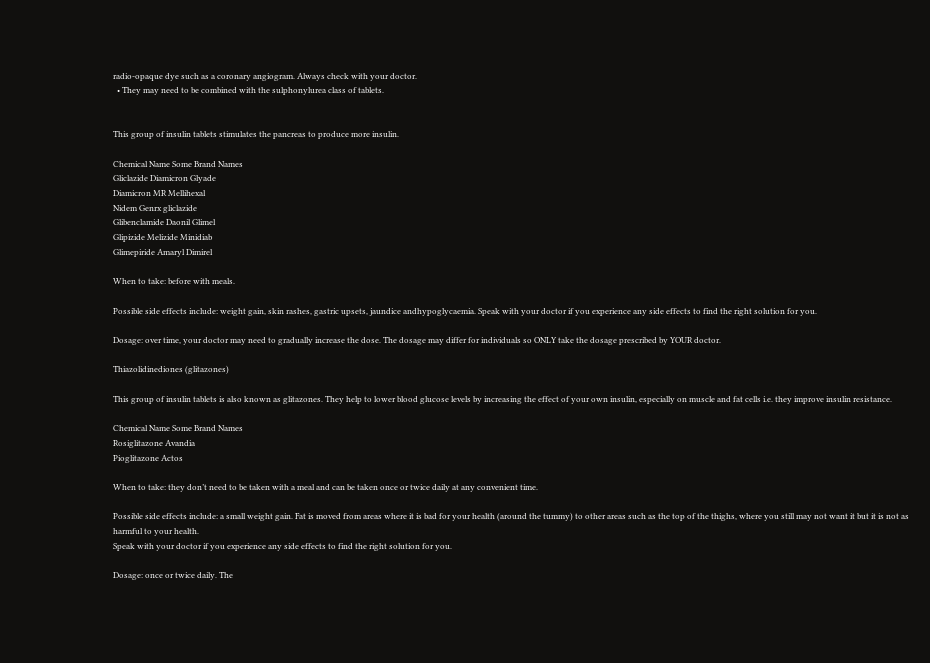radio-opaque dye such as a coronary angiogram. Always check with your doctor.
  • They may need to be combined with the sulphonylurea class of tablets.


This group of insulin tablets stimulates the pancreas to produce more insulin.

Chemical Name Some Brand Names
Gliclazide Diamicron Glyade
Diamicron MR Mellihexal
Nidem Genrx gliclazide
Glibenclamide Daonil Glimel
Glipizide Melizide Minidiab
Glimepiride Amaryl Dimirel

When to take: before with meals.

Possible side effects include: weight gain, skin rashes, gastric upsets, jaundice andhypoglycaemia. Speak with your doctor if you experience any side effects to find the right solution for you.

Dosage: over time, your doctor may need to gradually increase the dose. The dosage may differ for individuals so ONLY take the dosage prescribed by YOUR doctor.

Thiazolidinediones (glitazones)

This group of insulin tablets is also known as glitazones. They help to lower blood glucose levels by increasing the effect of your own insulin, especially on muscle and fat cells i.e. they improve insulin resistance.

Chemical Name Some Brand Names
Rosiglitazone Avandia
Pioglitazone Actos

When to take: they don’t need to be taken with a meal and can be taken once or twice daily at any convenient time.

Possible side effects include: a small weight gain. Fat is moved from areas where it is bad for your health (around the tummy) to other areas such as the top of the thighs, where you still may not want it but it is not as harmful to your health.
Speak with your doctor if you experience any side effects to find the right solution for you.

Dosage: once or twice daily. The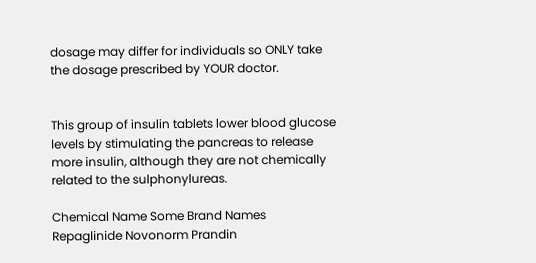dosage may differ for individuals so ONLY take the dosage prescribed by YOUR doctor.


This group of insulin tablets lower blood glucose levels by stimulating the pancreas to release more insulin, although they are not chemically related to the sulphonylureas.

Chemical Name Some Brand Names
Repaglinide Novonorm Prandin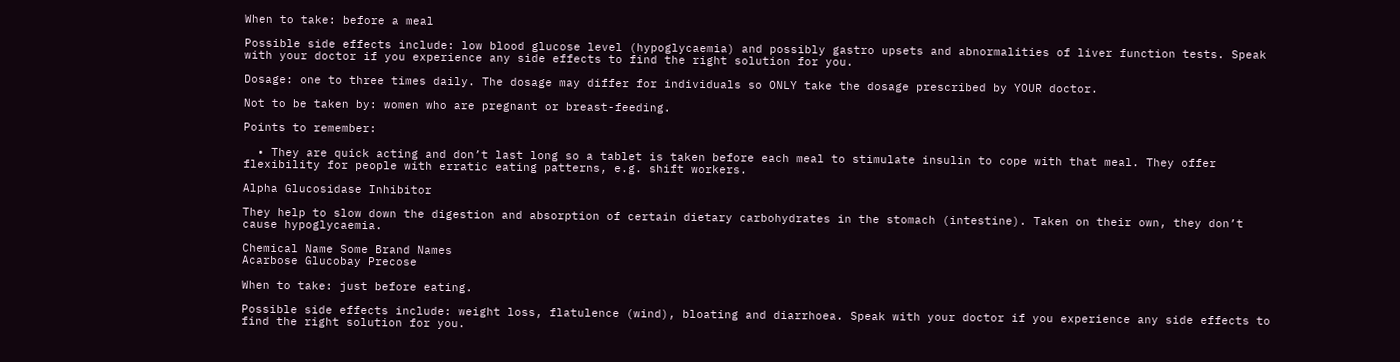When to take: before a meal

Possible side effects include: low blood glucose level (hypoglycaemia) and possibly gastro upsets and abnormalities of liver function tests. Speak with your doctor if you experience any side effects to find the right solution for you.

Dosage: one to three times daily. The dosage may differ for individuals so ONLY take the dosage prescribed by YOUR doctor.

Not to be taken by: women who are pregnant or breast-feeding.

Points to remember:

  • They are quick acting and don’t last long so a tablet is taken before each meal to stimulate insulin to cope with that meal. They offer flexibility for people with erratic eating patterns, e.g. shift workers.

Alpha Glucosidase Inhibitor

They help to slow down the digestion and absorption of certain dietary carbohydrates in the stomach (intestine). Taken on their own, they don’t cause hypoglycaemia.

Chemical Name Some Brand Names
Acarbose Glucobay Precose

When to take: just before eating.

Possible side effects include: weight loss, flatulence (wind), bloating and diarrhoea. Speak with your doctor if you experience any side effects to find the right solution for you.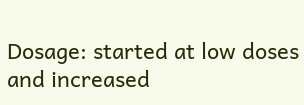Dosage: started at low doses and increased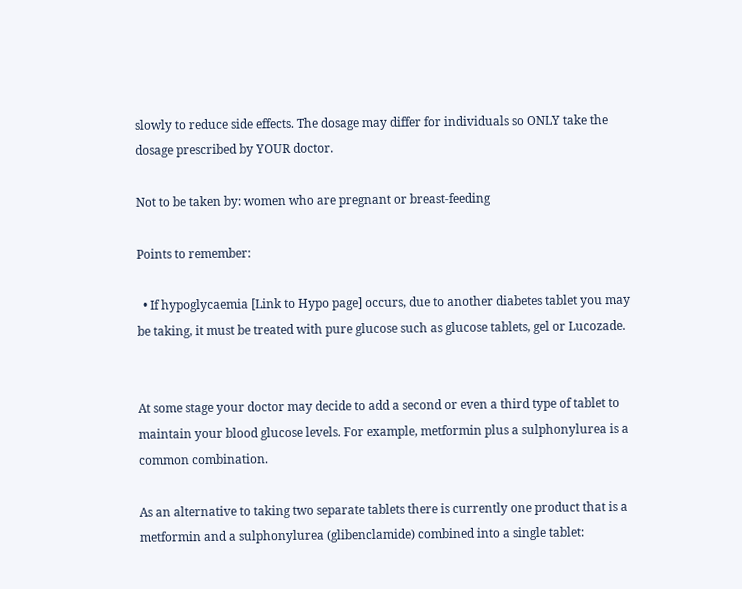slowly to reduce side effects. The dosage may differ for individuals so ONLY take the dosage prescribed by YOUR doctor.

Not to be taken by: women who are pregnant or breast-feeding

Points to remember:

  • If hypoglycaemia [Link to Hypo page] occurs, due to another diabetes tablet you may be taking, it must be treated with pure glucose such as glucose tablets, gel or Lucozade.


At some stage your doctor may decide to add a second or even a third type of tablet to maintain your blood glucose levels. For example, metformin plus a sulphonylurea is a common combination.

As an alternative to taking two separate tablets there is currently one product that is a metformin and a sulphonylurea (glibenclamide) combined into a single tablet: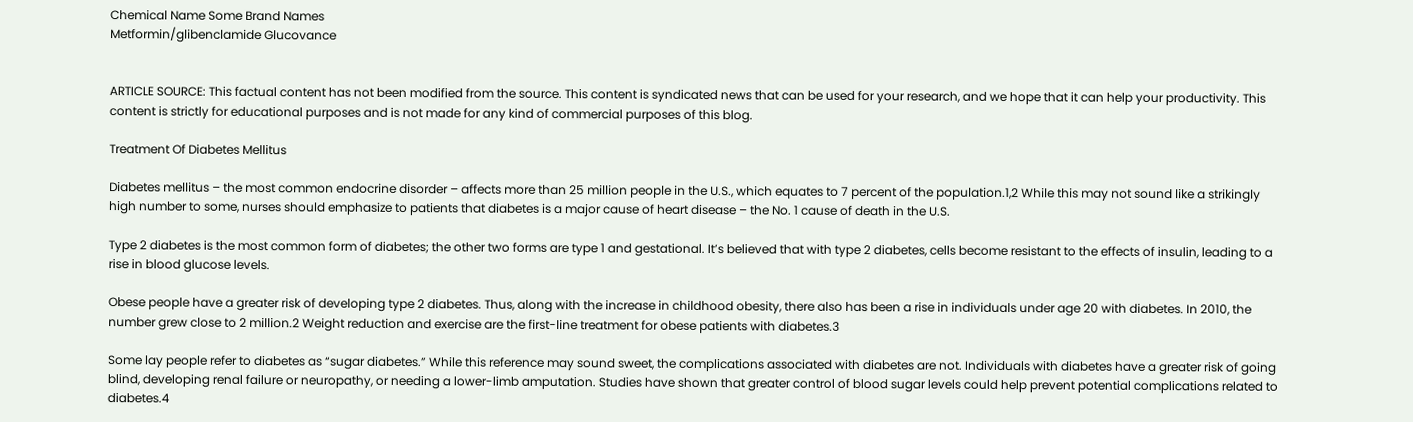Chemical Name Some Brand Names
Metformin/glibenclamide Glucovance


ARTICLE SOURCE: This factual content has not been modified from the source. This content is syndicated news that can be used for your research, and we hope that it can help your productivity. This content is strictly for educational purposes and is not made for any kind of commercial purposes of this blog.

Treatment Of Diabetes Mellitus

Diabetes mellitus – the most common endocrine disorder – affects more than 25 million people in the U.S., which equates to 7 percent of the population.1,2 While this may not sound like a strikingly high number to some, nurses should emphasize to patients that diabetes is a major cause of heart disease – the No. 1 cause of death in the U.S.

Type 2 diabetes is the most common form of diabetes; the other two forms are type 1 and gestational. It’s believed that with type 2 diabetes, cells become resistant to the effects of insulin, leading to a rise in blood glucose levels.

Obese people have a greater risk of developing type 2 diabetes. Thus, along with the increase in childhood obesity, there also has been a rise in individuals under age 20 with diabetes. In 2010, the number grew close to 2 million.2 Weight reduction and exercise are the first-line treatment for obese patients with diabetes.3

Some lay people refer to diabetes as “sugar diabetes.” While this reference may sound sweet, the complications associated with diabetes are not. Individuals with diabetes have a greater risk of going blind, developing renal failure or neuropathy, or needing a lower-limb amputation. Studies have shown that greater control of blood sugar levels could help prevent potential complications related to diabetes.4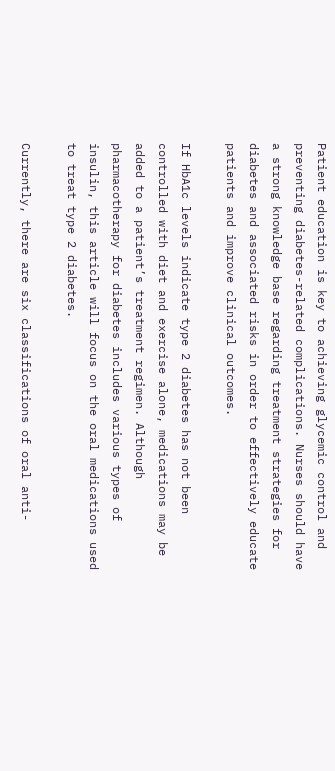Patient education is key to achieving glycemic control and preventing diabetes-related complications. Nurses should have a strong knowledge base regarding treatment strategies for diabetes and associated risks in order to effectively educate patients and improve clinical outcomes.

If HbA1c levels indicate type 2 diabetes has not been controlled with diet and exercise alone, medications may be added to a patient’s treatment regimen. Although pharmacotherapy for diabetes includes various types of insulin, this article will focus on the oral medications used to treat type 2 diabetes.

Currently, there are six classifications of oral anti-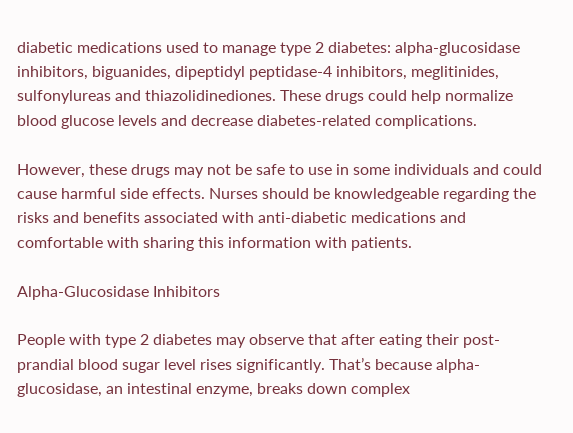diabetic medications used to manage type 2 diabetes: alpha-glucosidase inhibitors, biguanides, dipeptidyl peptidase-4 inhibitors, meglitinides, sulfonylureas and thiazolidinediones. These drugs could help normalize blood glucose levels and decrease diabetes-related complications.

However, these drugs may not be safe to use in some individuals and could cause harmful side effects. Nurses should be knowledgeable regarding the risks and benefits associated with anti-diabetic medications and comfortable with sharing this information with patients.

Alpha-Glucosidase Inhibitors

People with type 2 diabetes may observe that after eating their post-prandial blood sugar level rises significantly. That’s because alpha-glucosidase, an intestinal enzyme, breaks down complex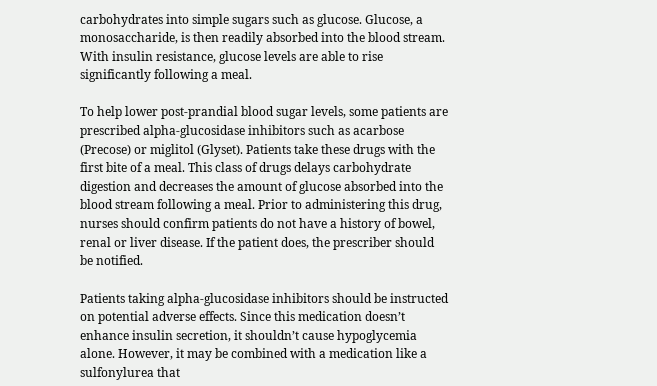carbohydrates into simple sugars such as glucose. Glucose, a monosaccharide, is then readily absorbed into the blood stream. With insulin resistance, glucose levels are able to rise significantly following a meal.

To help lower post-prandial blood sugar levels, some patients are prescribed alpha-glucosidase inhibitors such as acarbose (Precose) or miglitol (Glyset). Patients take these drugs with the first bite of a meal. This class of drugs delays carbohydrate digestion and decreases the amount of glucose absorbed into the blood stream following a meal. Prior to administering this drug, nurses should confirm patients do not have a history of bowel, renal or liver disease. If the patient does, the prescriber should be notified.

Patients taking alpha-glucosidase inhibitors should be instructed on potential adverse effects. Since this medication doesn’t enhance insulin secretion, it shouldn’t cause hypoglycemia alone. However, it may be combined with a medication like a sulfonylurea that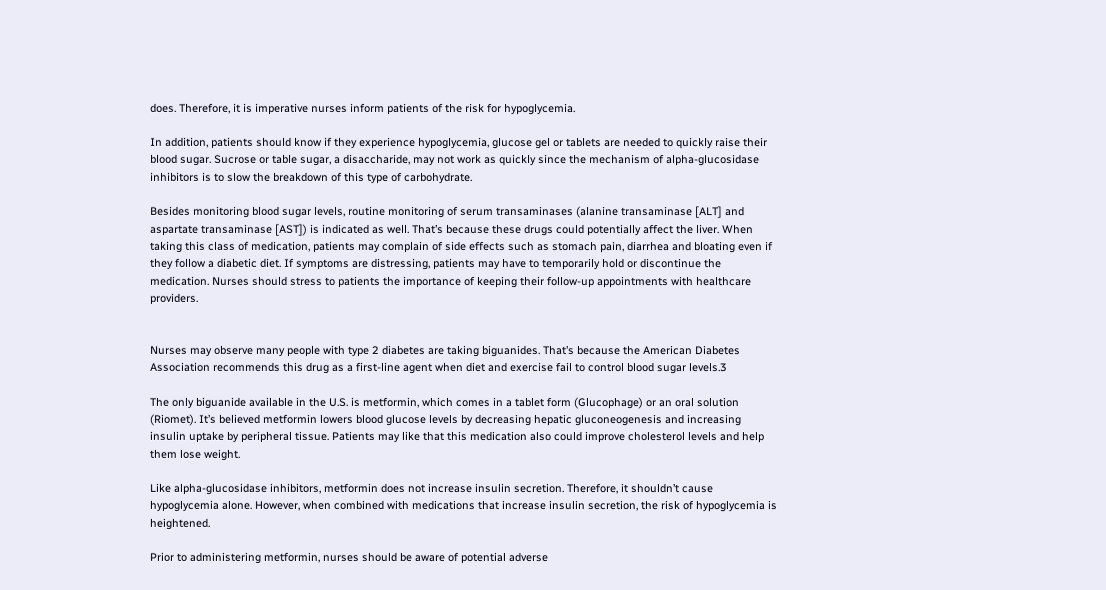does. Therefore, it is imperative nurses inform patients of the risk for hypoglycemia.

In addition, patients should know if they experience hypoglycemia, glucose gel or tablets are needed to quickly raise their blood sugar. Sucrose or table sugar, a disaccharide, may not work as quickly since the mechanism of alpha-glucosidase inhibitors is to slow the breakdown of this type of carbohydrate.

Besides monitoring blood sugar levels, routine monitoring of serum transaminases (alanine transaminase [ALT] and aspartate transaminase [AST]) is indicated as well. That’s because these drugs could potentially affect the liver. When taking this class of medication, patients may complain of side effects such as stomach pain, diarrhea and bloating even if they follow a diabetic diet. If symptoms are distressing, patients may have to temporarily hold or discontinue the medication. Nurses should stress to patients the importance of keeping their follow-up appointments with healthcare providers.


Nurses may observe many people with type 2 diabetes are taking biguanides. That’s because the American Diabetes Association recommends this drug as a first-line agent when diet and exercise fail to control blood sugar levels.3

The only biguanide available in the U.S. is metformin, which comes in a tablet form (Glucophage) or an oral solution (Riomet). It’s believed metformin lowers blood glucose levels by decreasing hepatic gluconeogenesis and increasing insulin uptake by peripheral tissue. Patients may like that this medication also could improve cholesterol levels and help them lose weight.

Like alpha-glucosidase inhibitors, metformin does not increase insulin secretion. Therefore, it shouldn’t cause hypoglycemia alone. However, when combined with medications that increase insulin secretion, the risk of hypoglycemia is heightened.

Prior to administering metformin, nurses should be aware of potential adverse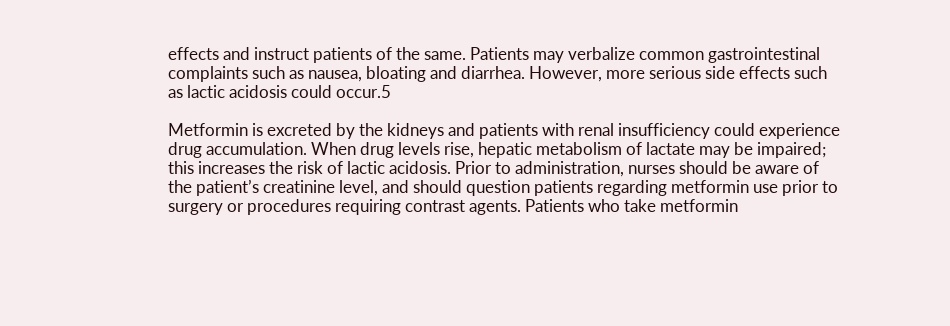effects and instruct patients of the same. Patients may verbalize common gastrointestinal complaints such as nausea, bloating and diarrhea. However, more serious side effects such as lactic acidosis could occur.5

Metformin is excreted by the kidneys and patients with renal insufficiency could experience drug accumulation. When drug levels rise, hepatic metabolism of lactate may be impaired; this increases the risk of lactic acidosis. Prior to administration, nurses should be aware of the patient’s creatinine level, and should question patients regarding metformin use prior to surgery or procedures requiring contrast agents. Patients who take metformin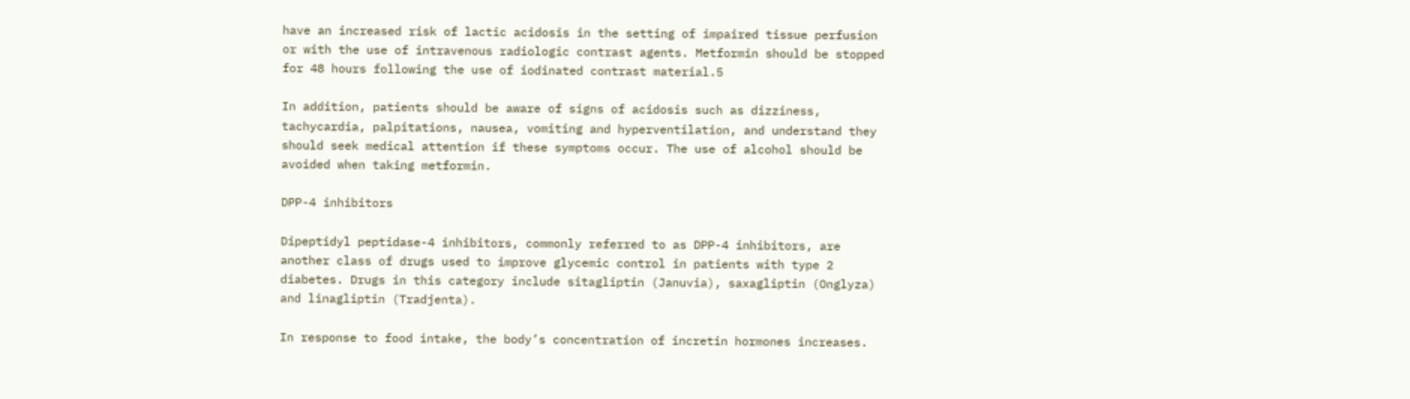have an increased risk of lactic acidosis in the setting of impaired tissue perfusion or with the use of intravenous radiologic contrast agents. Metformin should be stopped for 48 hours following the use of iodinated contrast material.5

In addition, patients should be aware of signs of acidosis such as dizziness, tachycardia, palpitations, nausea, vomiting and hyperventilation, and understand they should seek medical attention if these symptoms occur. The use of alcohol should be avoided when taking metformin.

DPP-4 inhibitors

Dipeptidyl peptidase-4 inhibitors, commonly referred to as DPP-4 inhibitors, are another class of drugs used to improve glycemic control in patients with type 2 diabetes. Drugs in this category include sitagliptin (Januvia), saxagliptin (Onglyza) and linagliptin (Tradjenta).

In response to food intake, the body’s concentration of incretin hormones increases.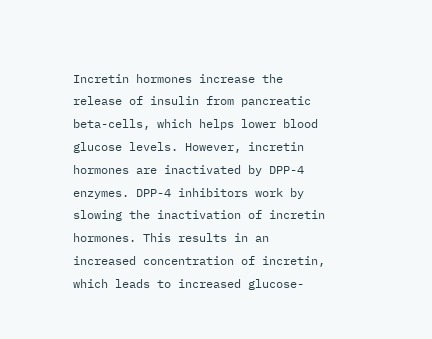Incretin hormones increase the release of insulin from pancreatic beta-cells, which helps lower blood glucose levels. However, incretin hormones are inactivated by DPP-4 enzymes. DPP-4 inhibitors work by slowing the inactivation of incretin hormones. This results in an increased concentration of incretin, which leads to increased glucose-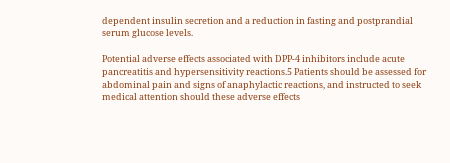dependent insulin secretion and a reduction in fasting and postprandial serum glucose levels.

Potential adverse effects associated with DPP-4 inhibitors include acute pancreatitis and hypersensitivity reactions.5 Patients should be assessed for abdominal pain and signs of anaphylactic reactions, and instructed to seek medical attention should these adverse effects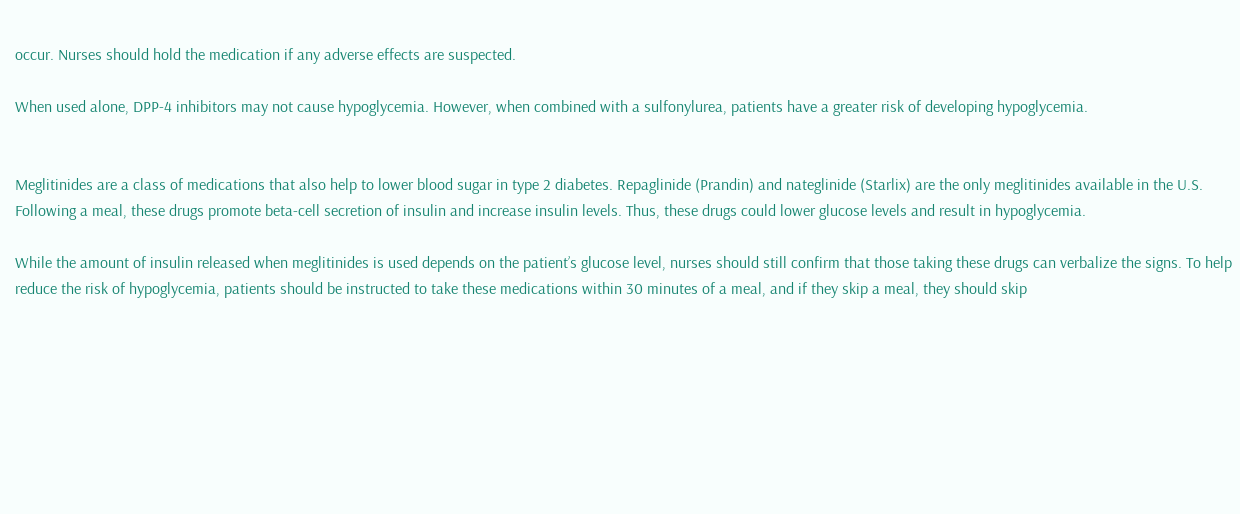occur. Nurses should hold the medication if any adverse effects are suspected.

When used alone, DPP-4 inhibitors may not cause hypoglycemia. However, when combined with a sulfonylurea, patients have a greater risk of developing hypoglycemia.


Meglitinides are a class of medications that also help to lower blood sugar in type 2 diabetes. Repaglinide (Prandin) and nateglinide (Starlix) are the only meglitinides available in the U.S. Following a meal, these drugs promote beta-cell secretion of insulin and increase insulin levels. Thus, these drugs could lower glucose levels and result in hypoglycemia.

While the amount of insulin released when meglitinides is used depends on the patient’s glucose level, nurses should still confirm that those taking these drugs can verbalize the signs. To help reduce the risk of hypoglycemia, patients should be instructed to take these medications within 30 minutes of a meal, and if they skip a meal, they should skip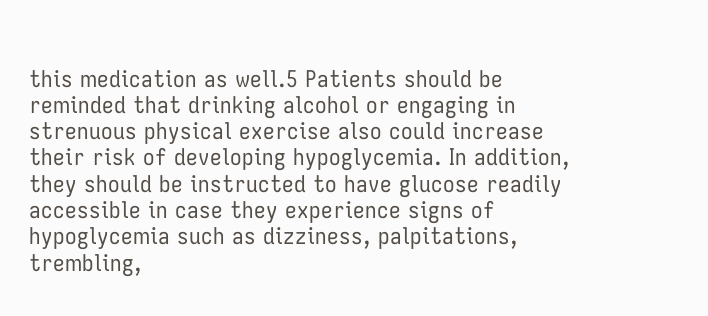this medication as well.5 Patients should be reminded that drinking alcohol or engaging in strenuous physical exercise also could increase their risk of developing hypoglycemia. In addition, they should be instructed to have glucose readily accessible in case they experience signs of hypoglycemia such as dizziness, palpitations, trembling,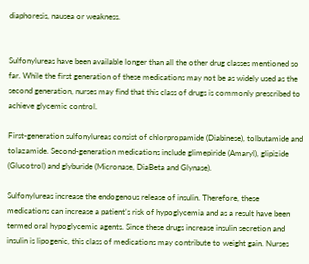diaphoresis, nausea or weakness.


Sulfonylureas have been available longer than all the other drug classes mentioned so far. While the first generation of these medications may not be as widely used as the second generation, nurses may find that this class of drugs is commonly prescribed to achieve glycemic control.

First-generation sulfonylureas consist of chlorpropamide (Diabinese), tolbutamide and tolazamide. Second-generation medications include glimepiride (Amaryl), glipizide (Glucotrol) and glyburide (Micronase, DiaBeta and Glynase).

Sulfonylureas increase the endogenous release of insulin. Therefore, these medications can increase a patient’s risk of hypoglycemia and as a result have been termed oral hypoglycemic agents. Since these drugs increase insulin secretion and insulin is lipogenic, this class of medications may contribute to weight gain. Nurses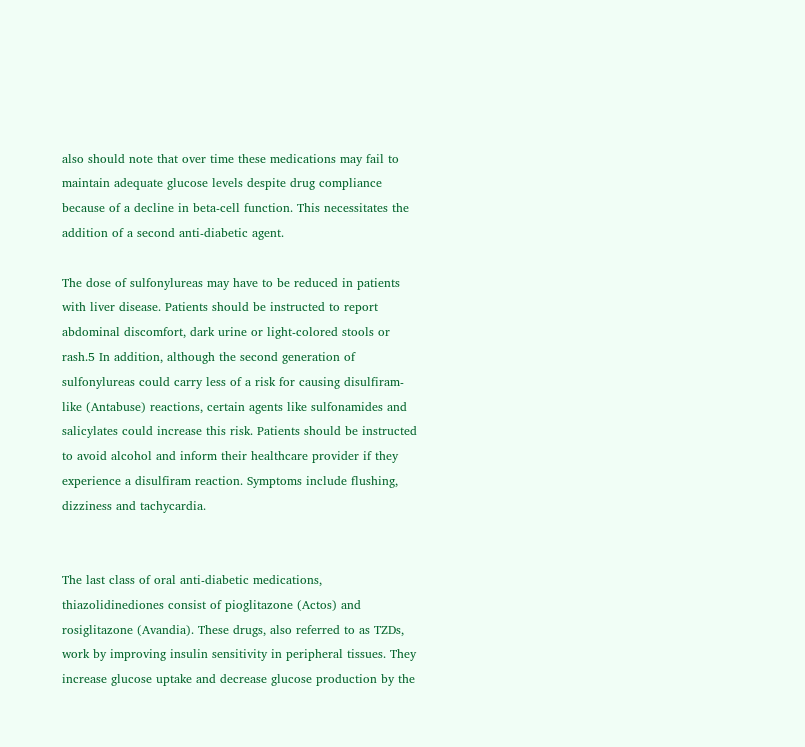also should note that over time these medications may fail to maintain adequate glucose levels despite drug compliance because of a decline in beta-cell function. This necessitates the addition of a second anti-diabetic agent.

The dose of sulfonylureas may have to be reduced in patients with liver disease. Patients should be instructed to report abdominal discomfort, dark urine or light-colored stools or rash.5 In addition, although the second generation of sulfonylureas could carry less of a risk for causing disulfiram-like (Antabuse) reactions, certain agents like sulfonamides and salicylates could increase this risk. Patients should be instructed to avoid alcohol and inform their healthcare provider if they experience a disulfiram reaction. Symptoms include flushing, dizziness and tachycardia.


The last class of oral anti-diabetic medications, thiazolidinediones consist of pioglitazone (Actos) and rosiglitazone (Avandia). These drugs, also referred to as TZDs, work by improving insulin sensitivity in peripheral tissues. They increase glucose uptake and decrease glucose production by the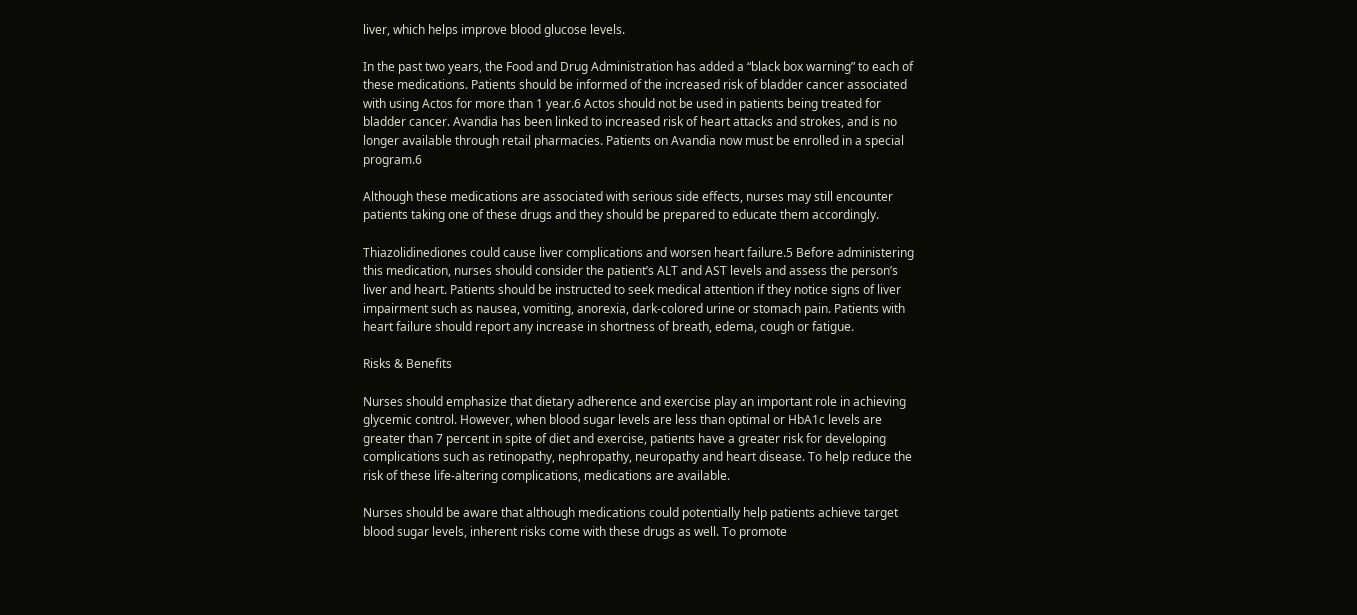liver, which helps improve blood glucose levels.

In the past two years, the Food and Drug Administration has added a “black box warning” to each of these medications. Patients should be informed of the increased risk of bladder cancer associated with using Actos for more than 1 year.6 Actos should not be used in patients being treated for bladder cancer. Avandia has been linked to increased risk of heart attacks and strokes, and is no longer available through retail pharmacies. Patients on Avandia now must be enrolled in a special program.6

Although these medications are associated with serious side effects, nurses may still encounter patients taking one of these drugs and they should be prepared to educate them accordingly.

Thiazolidinediones could cause liver complications and worsen heart failure.5 Before administering this medication, nurses should consider the patient’s ALT and AST levels and assess the person’s liver and heart. Patients should be instructed to seek medical attention if they notice signs of liver impairment such as nausea, vomiting, anorexia, dark-colored urine or stomach pain. Patients with heart failure should report any increase in shortness of breath, edema, cough or fatigue.

Risks & Benefits

Nurses should emphasize that dietary adherence and exercise play an important role in achieving glycemic control. However, when blood sugar levels are less than optimal or HbA1c levels are greater than 7 percent in spite of diet and exercise, patients have a greater risk for developing complications such as retinopathy, nephropathy, neuropathy and heart disease. To help reduce the risk of these life-altering complications, medications are available.

Nurses should be aware that although medications could potentially help patients achieve target blood sugar levels, inherent risks come with these drugs as well. To promote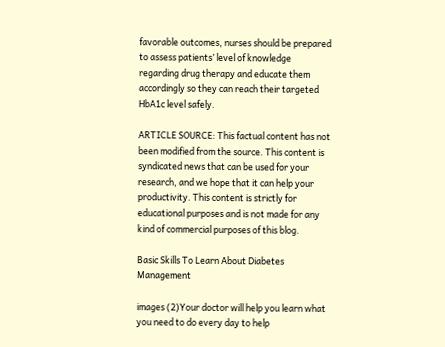favorable outcomes, nurses should be prepared to assess patients’ level of knowledge regarding drug therapy and educate them accordingly so they can reach their targeted HbA1c level safely.

ARTICLE SOURCE: This factual content has not been modified from the source. This content is syndicated news that can be used for your research, and we hope that it can help your productivity. This content is strictly for educational purposes and is not made for any kind of commercial purposes of this blog.

Basic Skills To Learn About Diabetes Management

images (2)Your doctor will help you learn what you need to do every day to help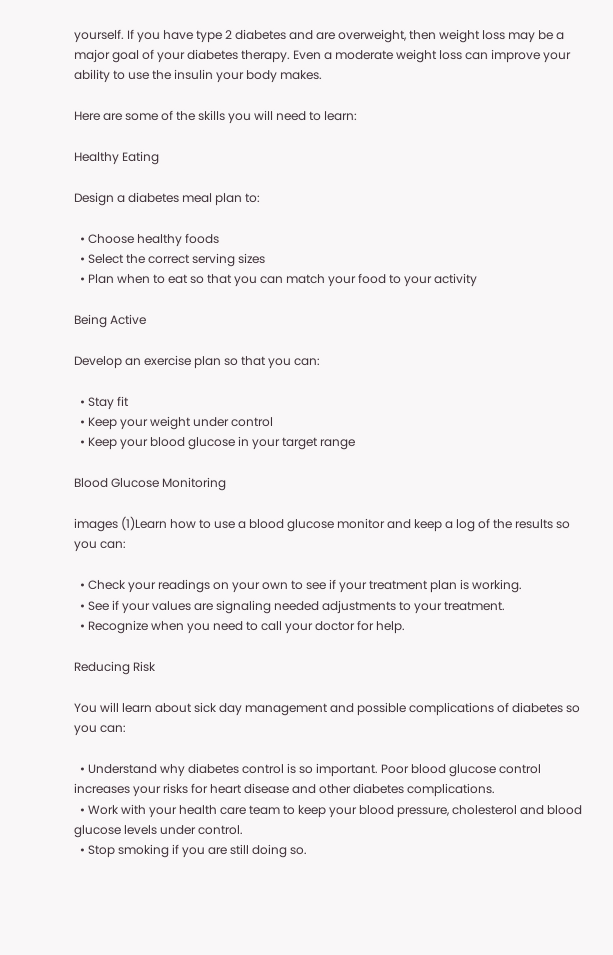yourself. If you have type 2 diabetes and are overweight, then weight loss may be a major goal of your diabetes therapy. Even a moderate weight loss can improve your ability to use the insulin your body makes.

Here are some of the skills you will need to learn:

Healthy Eating

Design a diabetes meal plan to:

  • Choose healthy foods
  • Select the correct serving sizes
  • Plan when to eat so that you can match your food to your activity

Being Active

Develop an exercise plan so that you can:

  • Stay fit
  • Keep your weight under control
  • Keep your blood glucose in your target range

Blood Glucose Monitoring

images (1)Learn how to use a blood glucose monitor and keep a log of the results so you can:

  • Check your readings on your own to see if your treatment plan is working.
  • See if your values are signaling needed adjustments to your treatment.
  • Recognize when you need to call your doctor for help.

Reducing Risk

You will learn about sick day management and possible complications of diabetes so you can:

  • Understand why diabetes control is so important. Poor blood glucose control increases your risks for heart disease and other diabetes complications.
  • Work with your health care team to keep your blood pressure, cholesterol and blood glucose levels under control.
  • Stop smoking if you are still doing so.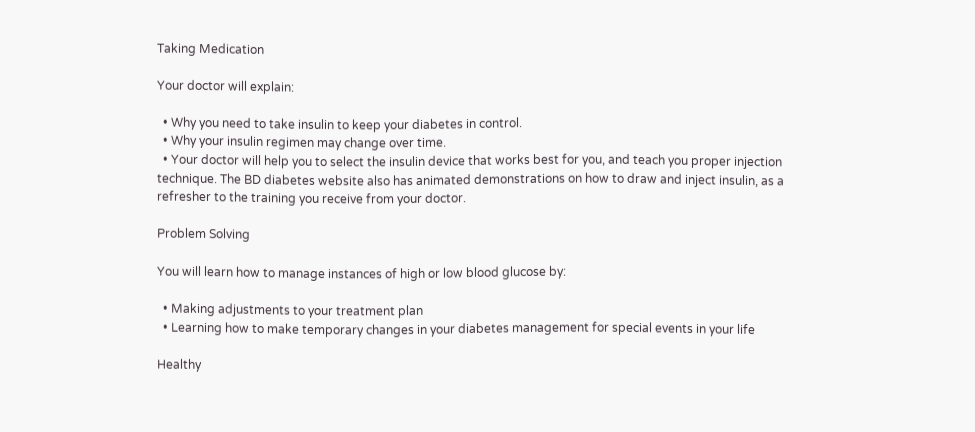Taking Medication

Your doctor will explain:

  • Why you need to take insulin to keep your diabetes in control.
  • Why your insulin regimen may change over time.
  • Your doctor will help you to select the insulin device that works best for you, and teach you proper injection technique. The BD diabetes website also has animated demonstrations on how to draw and inject insulin, as a refresher to the training you receive from your doctor.

Problem Solving

You will learn how to manage instances of high or low blood glucose by:

  • Making adjustments to your treatment plan
  • Learning how to make temporary changes in your diabetes management for special events in your life

Healthy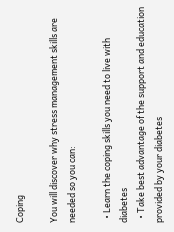Coping

You will discover why stress management skills are needed so you can:

  • Learn the coping skills you need to live with diabetes
  • Take best advantage of the support and education provided by your diabetes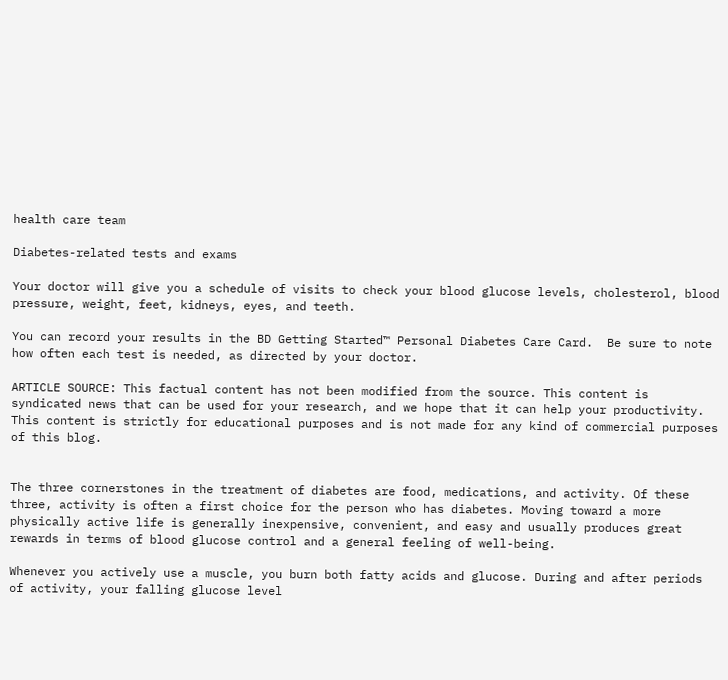health care team

Diabetes-related tests and exams

Your doctor will give you a schedule of visits to check your blood glucose levels, cholesterol, blood pressure, weight, feet, kidneys, eyes, and teeth.

You can record your results in the BD Getting Started™ Personal Diabetes Care Card.  Be sure to note how often each test is needed, as directed by your doctor.

ARTICLE SOURCE: This factual content has not been modified from the source. This content is syndicated news that can be used for your research, and we hope that it can help your productivity. This content is strictly for educational purposes and is not made for any kind of commercial purposes of this blog.


The three cornerstones in the treatment of diabetes are food, medications, and activity. Of these three, activity is often a first choice for the person who has diabetes. Moving toward a more physically active life is generally inexpensive, convenient, and easy and usually produces great rewards in terms of blood glucose control and a general feeling of well-being.

Whenever you actively use a muscle, you burn both fatty acids and glucose. During and after periods of activity, your falling glucose level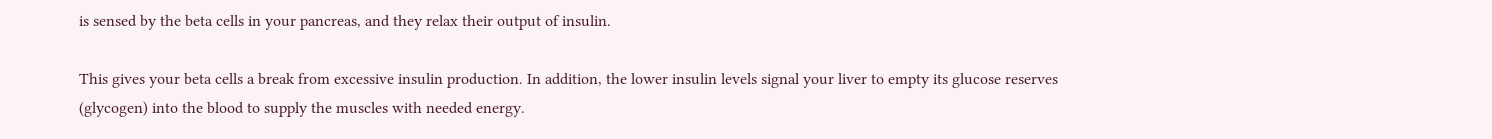is sensed by the beta cells in your pancreas, and they relax their output of insulin.

This gives your beta cells a break from excessive insulin production. In addition, the lower insulin levels signal your liver to empty its glucose reserves (glycogen) into the blood to supply the muscles with needed energy.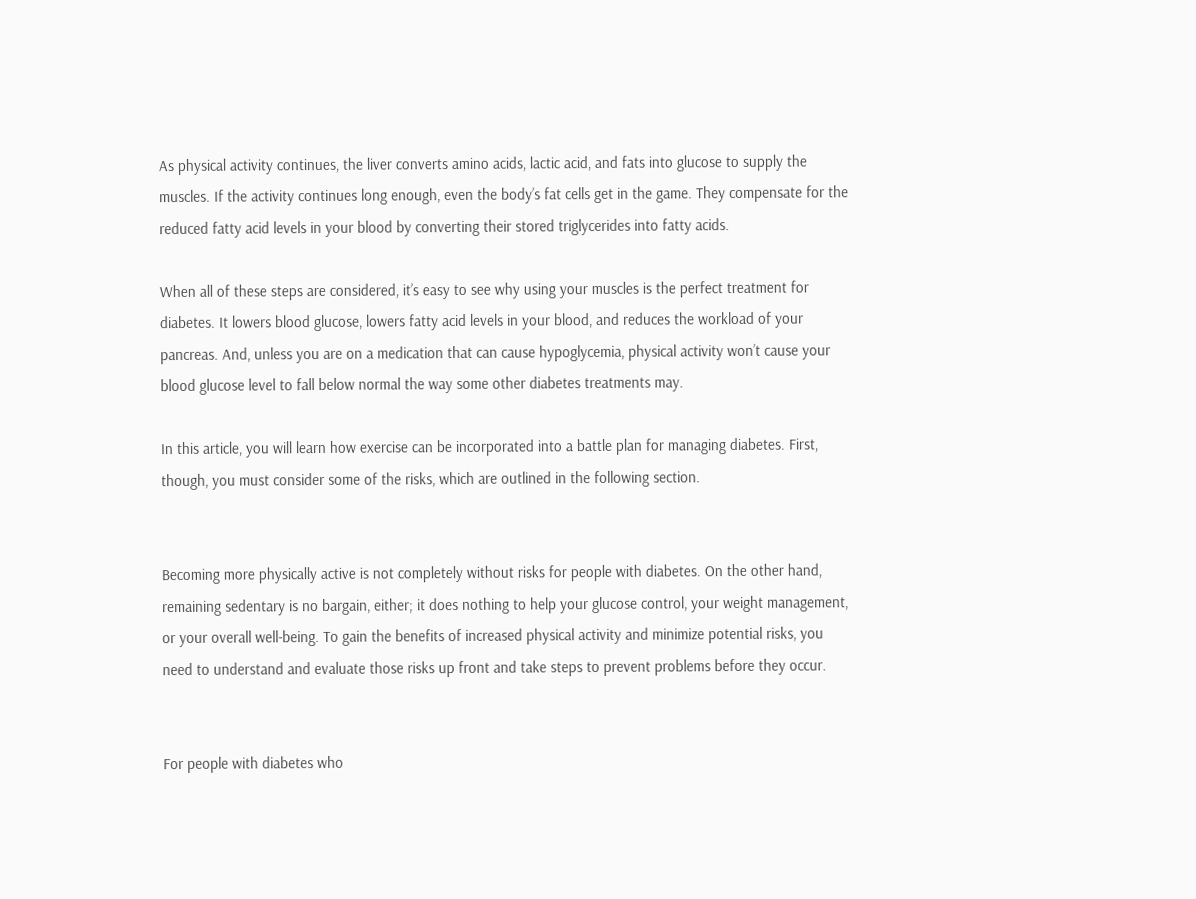As physical activity continues, the liver converts amino acids, lactic acid, and fats into glucose to supply the muscles. If the activity continues long enough, even the body’s fat cells get in the game. They compensate for the reduced fatty acid levels in your blood by converting their stored triglycerides into fatty acids.

When all of these steps are considered, it’s easy to see why using your muscles is the perfect treatment for diabetes. It lowers blood glucose, lowers fatty acid levels in your blood, and reduces the workload of your pancreas. And, unless you are on a medication that can cause hypoglycemia, physical activity won’t cause your blood glucose level to fall below normal the way some other diabetes treatments may.

In this article, you will learn how exercise can be incorporated into a battle plan for managing diabetes. First, though, you must consider some of the risks, which are outlined in the following section.


Becoming more physically active is not completely without risks for people with diabetes. On the other hand, remaining sedentary is no bargain, either; it does nothing to help your glucose control, your weight management, or your overall well-being. To gain the benefits of increased physical activity and minimize potential risks, you need to understand and evaluate those risks up front and take steps to prevent problems before they occur.


For people with diabetes who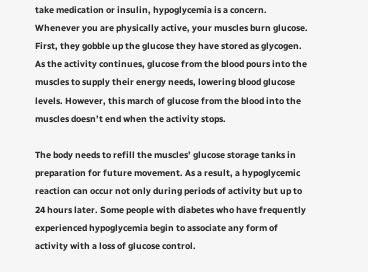take medication or insulin, hypoglycemia is a concern. Whenever you are physically active, your muscles burn glucose. First, they gobble up the glucose they have stored as glycogen. As the activity continues, glucose from the blood pours into the muscles to supply their energy needs, lowering blood glucose levels. However, this march of glucose from the blood into the muscles doesn’t end when the activity stops.

The body needs to refill the muscles’ glucose storage tanks in preparation for future movement. As a result, a hypoglycemic reaction can occur not only during periods of activity but up to 24 hours later. Some people with diabetes who have frequently experienced hypoglycemia begin to associate any form of activity with a loss of glucose control.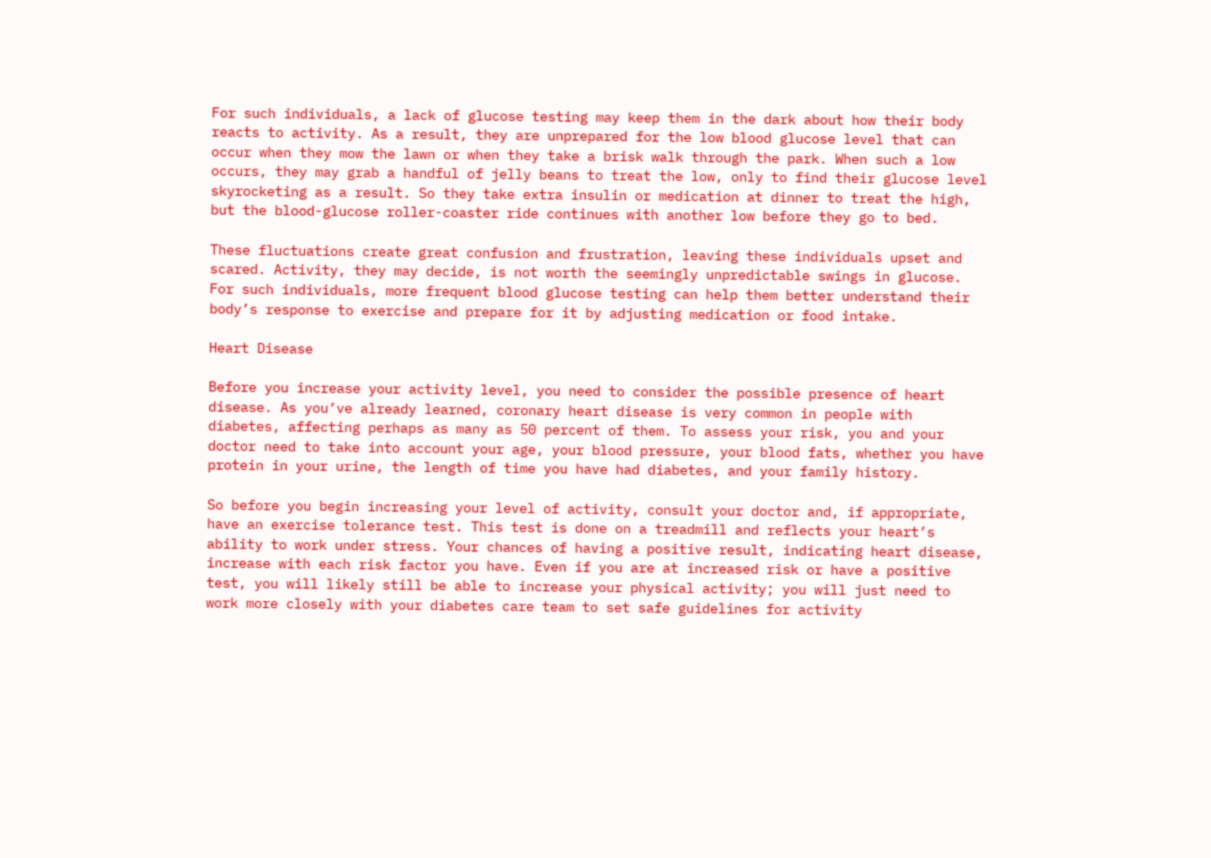For such individuals, a lack of glucose testing may keep them in the dark about how their body reacts to activity. As a result, they are unprepared for the low blood glucose level that can occur when they mow the lawn or when they take a brisk walk through the park. When such a low occurs, they may grab a handful of jelly beans to treat the low, only to find their glucose level skyrocketing as a result. So they take extra insulin or medication at dinner to treat the high, but the blood-glucose roller-coaster ride continues with another low before they go to bed.

These fluctuations create great confusion and frustration, leaving these individuals upset and scared. Activity, they may decide, is not worth the seemingly unpredictable swings in glucose. For such individuals, more frequent blood glucose testing can help them better understand their body’s response to exercise and prepare for it by adjusting medication or food intake.

Heart Disease

Before you increase your activity level, you need to consider the possible presence of heart disease. As you’ve already learned, coronary heart disease is very common in people with diabetes, affecting perhaps as many as 50 percent of them. To assess your risk, you and your doctor need to take into account your age, your blood pressure, your blood fats, whether you have protein in your urine, the length of time you have had diabetes, and your family history.

So before you begin increasing your level of activity, consult your doctor and, if appropriate, have an exercise tolerance test. This test is done on a treadmill and reflects your heart’s ability to work under stress. Your chances of having a positive result, indicating heart disease, increase with each risk factor you have. Even if you are at increased risk or have a positive test, you will likely still be able to increase your physical activity; you will just need to work more closely with your diabetes care team to set safe guidelines for activity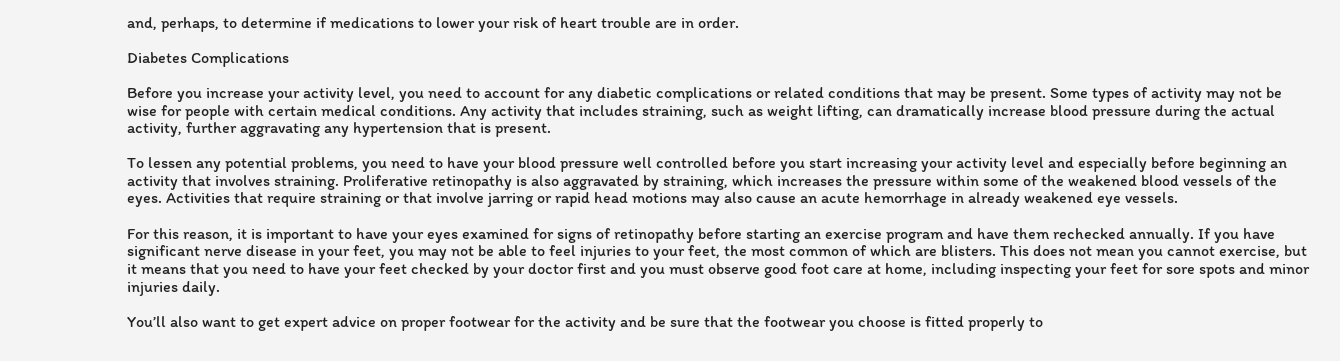and, perhaps, to determine if medications to lower your risk of heart trouble are in order.

Diabetes Complications

Before you increase your activity level, you need to account for any diabetic complications or related conditions that may be present. Some types of activity may not be wise for people with certain medical conditions. Any activity that includes straining, such as weight lifting, can dramatically increase blood pressure during the actual activity, further aggravating any hypertension that is present.

To lessen any potential problems, you need to have your blood pressure well controlled before you start increasing your activity level and especially before beginning an activity that involves straining. Proliferative retinopathy is also aggravated by straining, which increases the pressure within some of the weakened blood vessels of the eyes. Activities that require straining or that involve jarring or rapid head motions may also cause an acute hemorrhage in already weakened eye vessels.

For this reason, it is important to have your eyes examined for signs of retinopathy before starting an exercise program and have them rechecked annually. If you have significant nerve disease in your feet, you may not be able to feel injuries to your feet, the most common of which are blisters. This does not mean you cannot exercise, but it means that you need to have your feet checked by your doctor first and you must observe good foot care at home, including inspecting your feet for sore spots and minor injuries daily.

You’ll also want to get expert advice on proper footwear for the activity and be sure that the footwear you choose is fitted properly to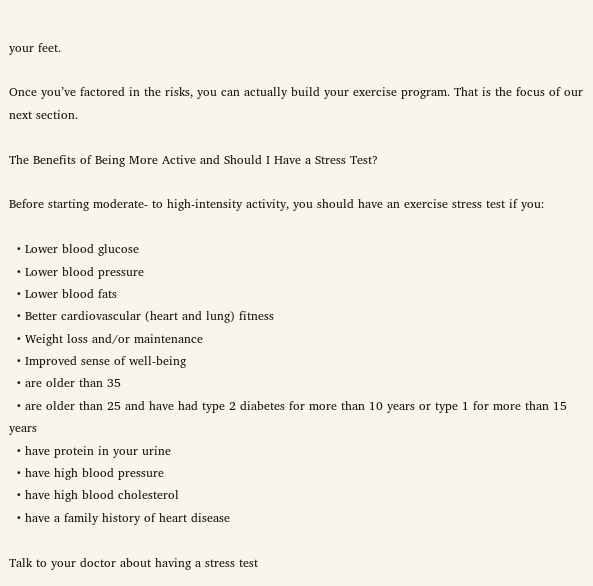your feet.

Once you’ve factored in the risks, you can actually build your exercise program. That is the focus of our next section.

The Benefits of Being More Active and Should I Have a Stress Test?

Before starting moderate- to high-intensity activity, you should have an exercise stress test if you:

  • Lower blood glucose
  • Lower blood pressure
  • Lower blood fats
  • Better cardiovascular (heart and lung) fitness
  • Weight loss and/or maintenance
  • Improved sense of well-being
  • are older than 35
  • are older than 25 and have had type 2 diabetes for more than 10 years or type 1 for more than 15 years
  • have protein in your urine
  • have high blood pressure
  • have high blood cholesterol
  • have a family history of heart disease

Talk to your doctor about having a stress test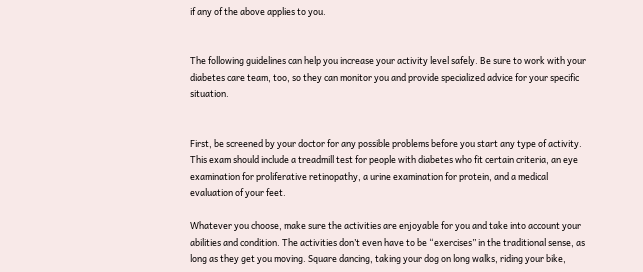if any of the above applies to you.


The following guidelines can help you increase your activity level safely. Be sure to work with your diabetes care team, too, so they can monitor you and provide specialized advice for your specific situation.


First, be screened by your doctor for any possible problems before you start any type of activity. This exam should include a treadmill test for people with diabetes who fit certain criteria, an eye examination for proliferative retinopathy, a urine examination for protein, and a medical evaluation of your feet.

Whatever you choose, make sure the activities are enjoyable for you and take into account your abilities and condition. The activities don’t even have to be “exercises” in the traditional sense, as long as they get you moving. Square dancing, taking your dog on long walks, riding your bike,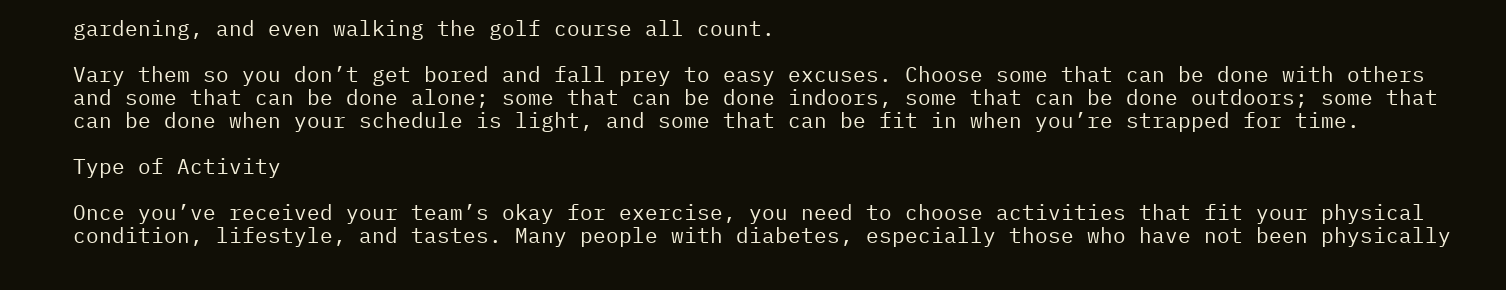gardening, and even walking the golf course all count.

Vary them so you don’t get bored and fall prey to easy excuses. Choose some that can be done with others and some that can be done alone; some that can be done indoors, some that can be done outdoors; some that can be done when your schedule is light, and some that can be fit in when you’re strapped for time.

Type of Activity

Once you’ve received your team’s okay for exercise, you need to choose activities that fit your physical condition, lifestyle, and tastes. Many people with diabetes, especially those who have not been physically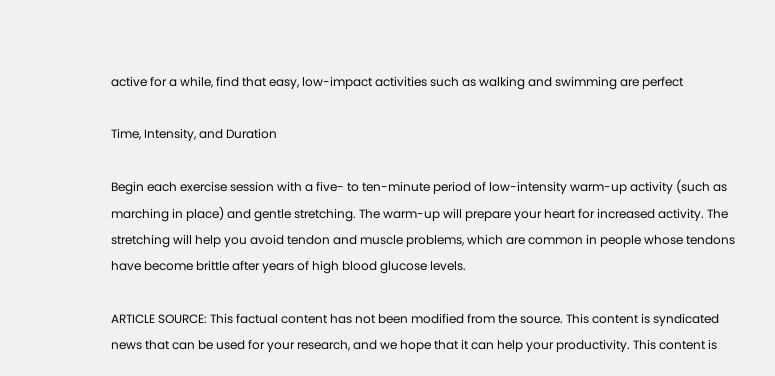active for a while, find that easy, low-impact activities such as walking and swimming are perfect

Time, Intensity, and Duration

Begin each exercise session with a five- to ten-minute period of low-intensity warm-up activity (such as marching in place) and gentle stretching. The warm-up will prepare your heart for increased activity. The stretching will help you avoid tendon and muscle problems, which are common in people whose tendons have become brittle after years of high blood glucose levels.

ARTICLE SOURCE: This factual content has not been modified from the source. This content is syndicated news that can be used for your research, and we hope that it can help your productivity. This content is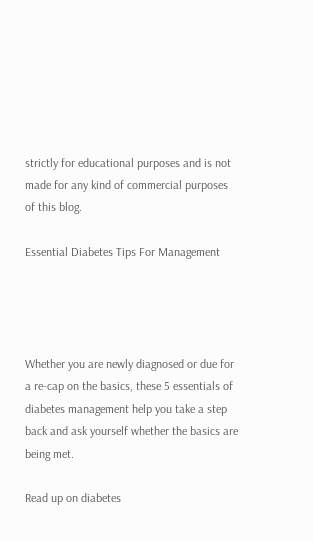strictly for educational purposes and is not made for any kind of commercial purposes of this blog.

Essential Diabetes Tips For Management




Whether you are newly diagnosed or due for a re-cap on the basics, these 5 essentials of diabetes management help you take a step back and ask yourself whether the basics are being met.

Read up on diabetes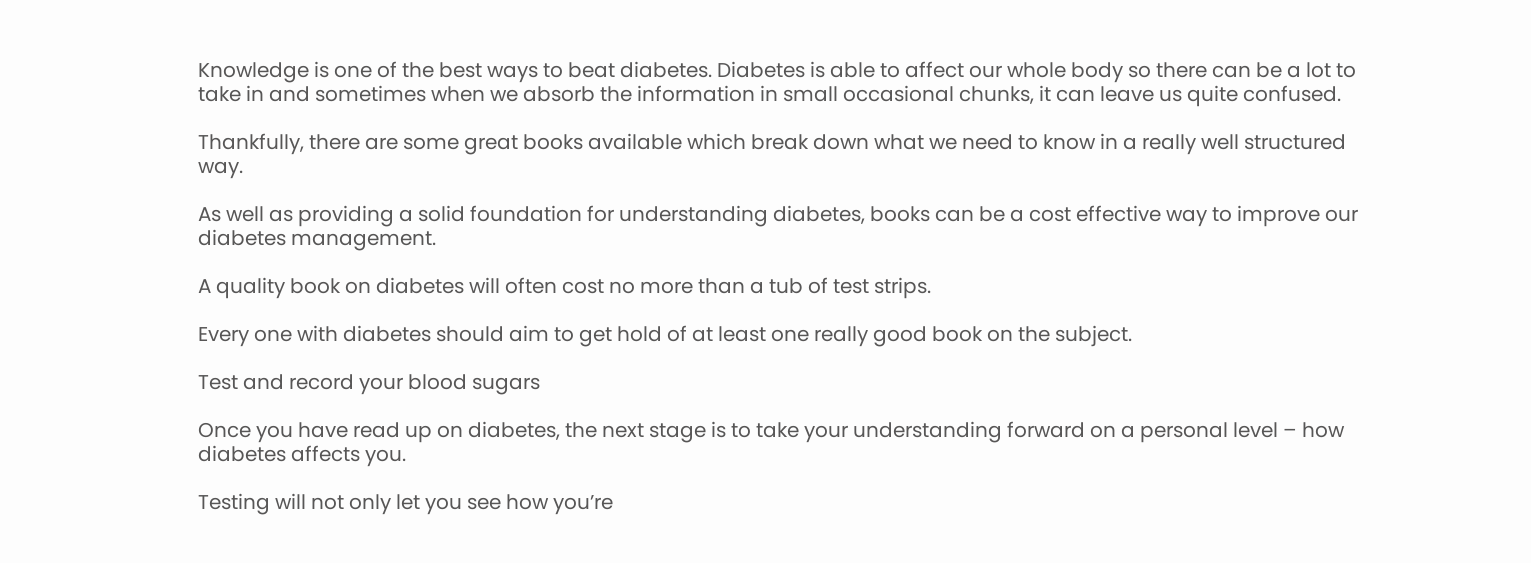Knowledge is one of the best ways to beat diabetes. Diabetes is able to affect our whole body so there can be a lot to take in and sometimes when we absorb the information in small occasional chunks, it can leave us quite confused.

Thankfully, there are some great books available which break down what we need to know in a really well structured way.

As well as providing a solid foundation for understanding diabetes, books can be a cost effective way to improve our diabetes management.

A quality book on diabetes will often cost no more than a tub of test strips.

Every one with diabetes should aim to get hold of at least one really good book on the subject.

Test and record your blood sugars

Once you have read up on diabetes, the next stage is to take your understanding forward on a personal level – how diabetes affects you.

Testing will not only let you see how you’re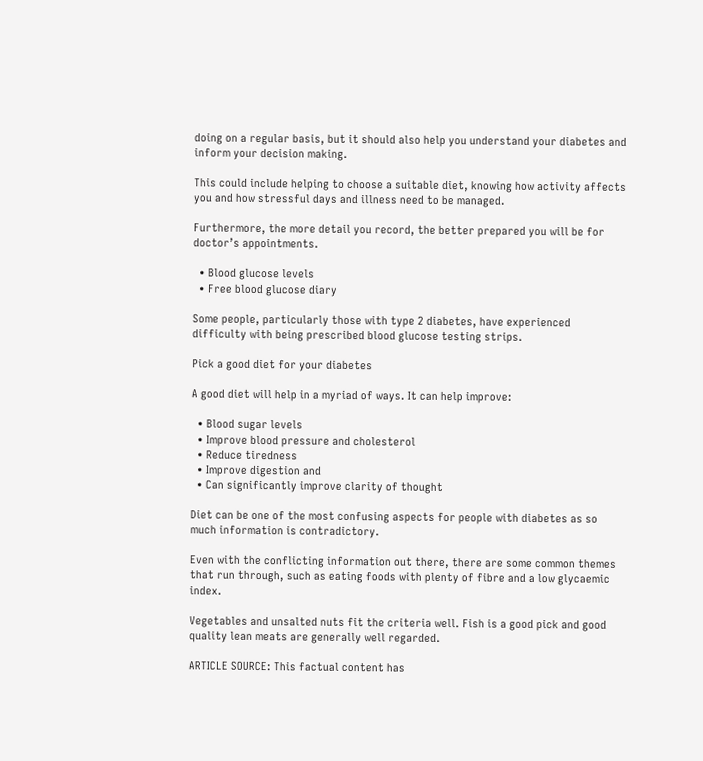doing on a regular basis, but it should also help you understand your diabetes and inform your decision making.

This could include helping to choose a suitable diet, knowing how activity affects you and how stressful days and illness need to be managed.

Furthermore, the more detail you record, the better prepared you will be for doctor’s appointments.

  • Blood glucose levels
  • Free blood glucose diary

Some people, particularly those with type 2 diabetes, have experienced difficulty with being prescribed blood glucose testing strips.

Pick a good diet for your diabetes

A good diet will help in a myriad of ways. It can help improve:

  • Blood sugar levels
  • Improve blood pressure and cholesterol
  • Reduce tiredness
  • Improve digestion and
  • Can significantly improve clarity of thought

Diet can be one of the most confusing aspects for people with diabetes as so much information is contradictory.

Even with the conflicting information out there, there are some common themes that run through, such as eating foods with plenty of fibre and a low glycaemic index.

Vegetables and unsalted nuts fit the criteria well. Fish is a good pick and good quality lean meats are generally well regarded.

ARTICLE SOURCE: This factual content has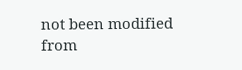not been modified from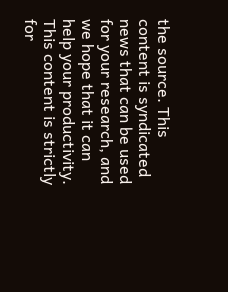the source. This content is syndicated news that can be used for your research, and we hope that it can help your productivity. This content is strictly for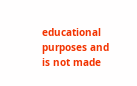educational purposes and is not made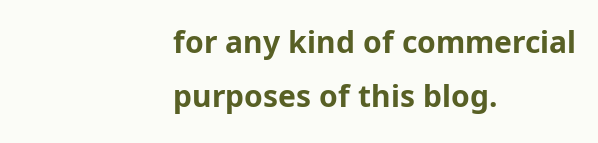for any kind of commercial purposes of this blog.